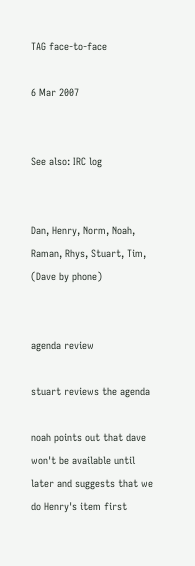TAG face-to-face

6 Mar 2007


See also: IRC log


Dan, Henry, Norm, Noah, Raman, Rhys, Stuart, Tim, (Dave by phone)


agenda review

stuart reviews the agenda

noah points out that dave won't be available until later and suggests that we do Henry's item first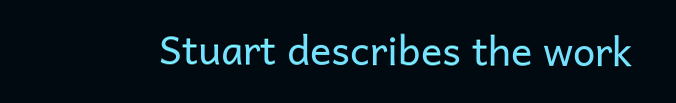Stuart describes the work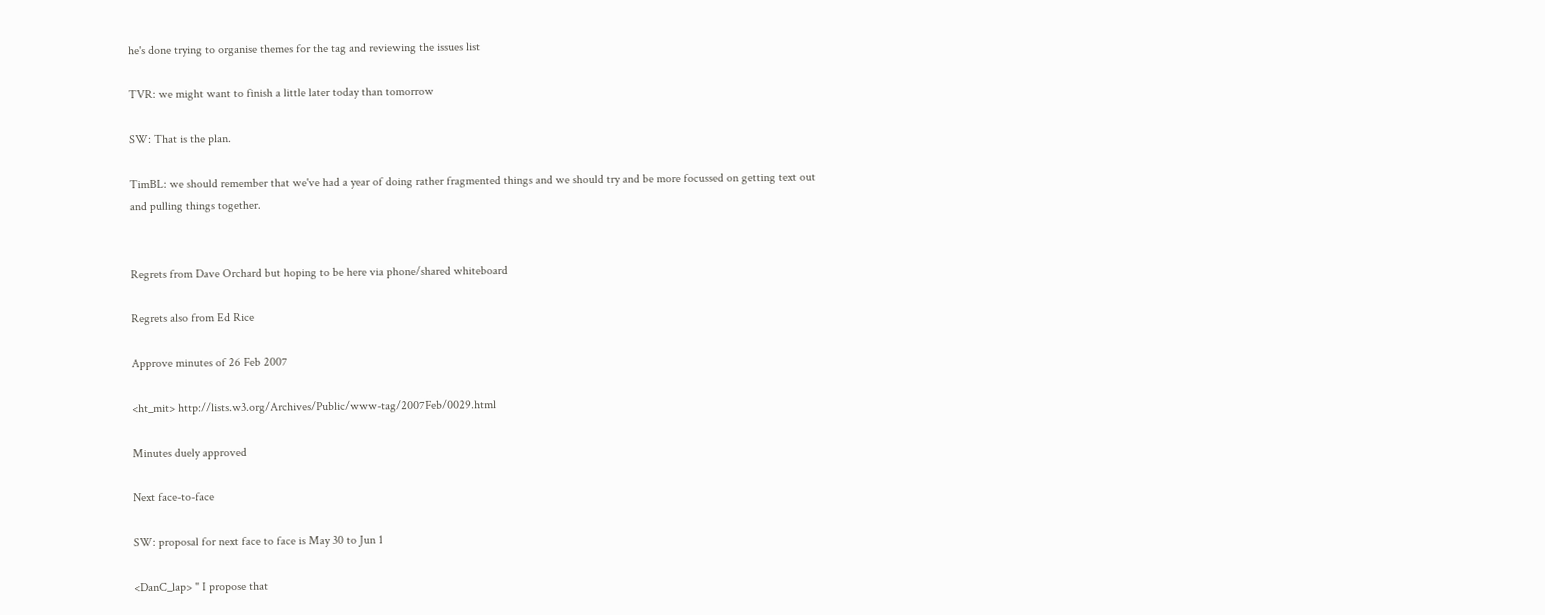he's done trying to organise themes for the tag and reviewing the issues list

TVR: we might want to finish a little later today than tomorrow

SW: That is the plan.

TimBL: we should remember that we've had a year of doing rather fragmented things and we should try and be more focussed on getting text out and pulling things together.


Regrets from Dave Orchard but hoping to be here via phone/shared whiteboard

Regrets also from Ed Rice

Approve minutes of 26 Feb 2007

<ht_mit> http://lists.w3.org/Archives/Public/www-tag/2007Feb/0029.html

Minutes duely approved

Next face-to-face

SW: proposal for next face to face is May 30 to Jun 1

<DanC_lap> " I propose that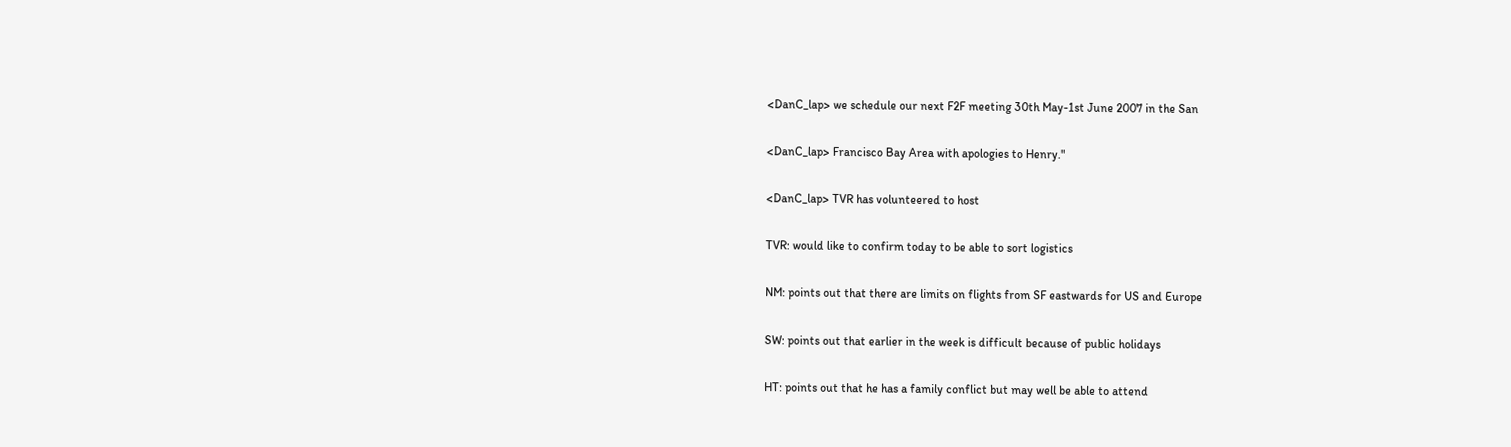<DanC_lap> we schedule our next F2F meeting 30th May-1st June 2007 in the San

<DanC_lap> Francisco Bay Area with apologies to Henry."

<DanC_lap> TVR has volunteered to host

TVR: would like to confirm today to be able to sort logistics

NM: points out that there are limits on flights from SF eastwards for US and Europe

SW: points out that earlier in the week is difficult because of public holidays

HT: points out that he has a family conflict but may well be able to attend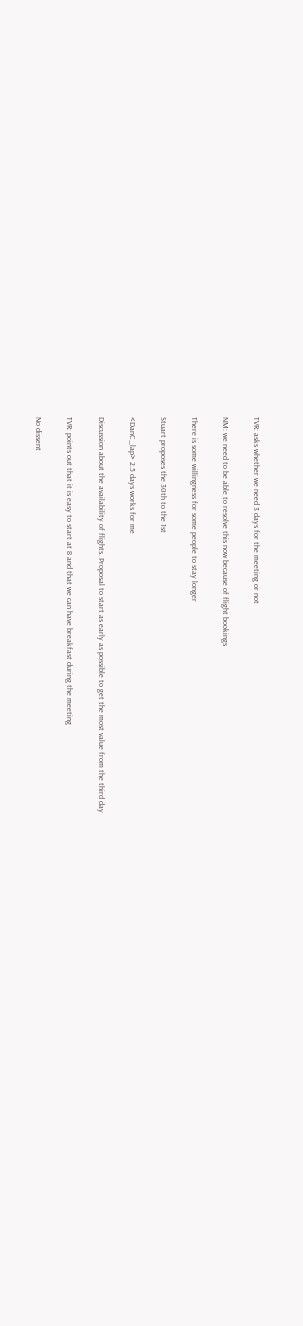TVR: asks whether we need 3 days for the meeting or not

NM: we need to be able to resolve this now because of flight bookings

There is some willingness for some people to stay longer

Stuart proposes the 30th to the 1st

<DanC_lap> 2.5 days works for me

Discussion about the availability of flights. Proposal to start as early as possible to get the most value from the third day

TVR: points out that it is easy to start at 8 and that we can have breakfast during the meeting

No dissent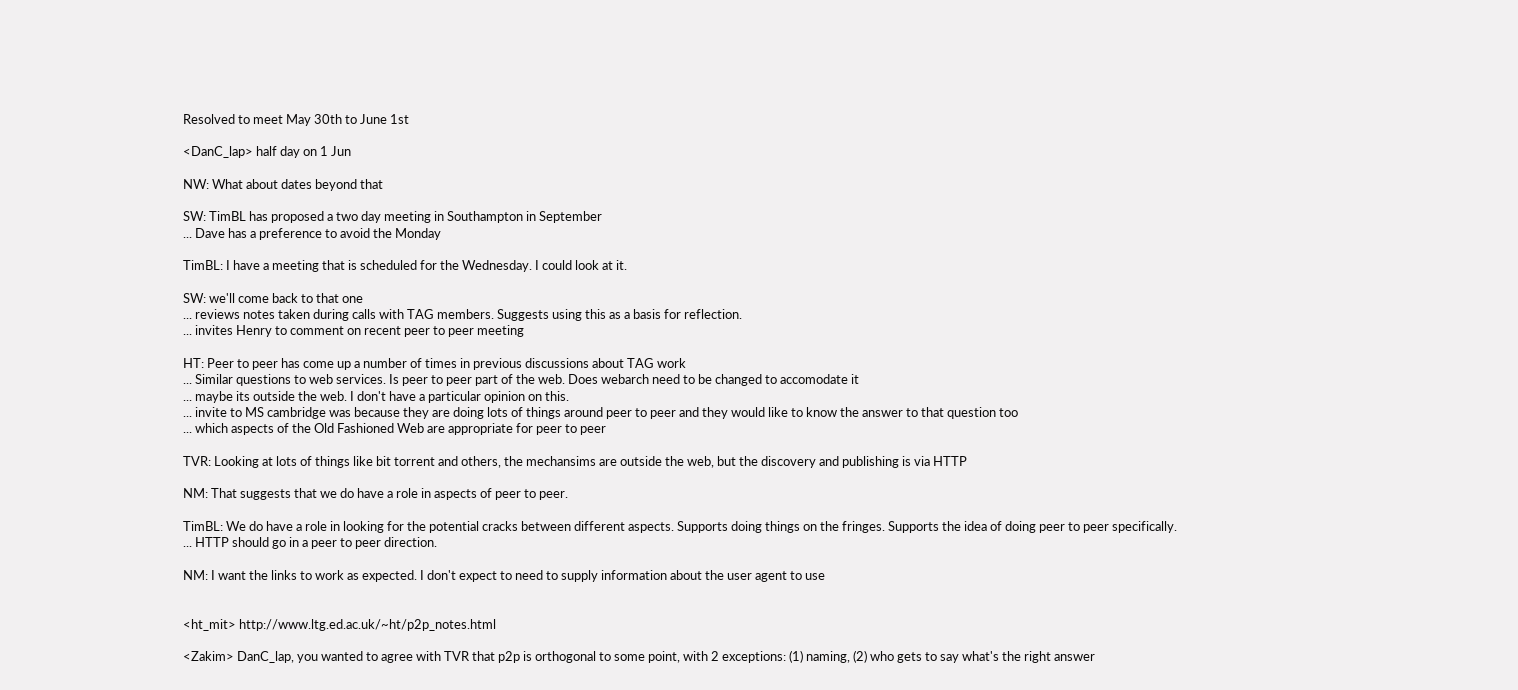Resolved to meet May 30th to June 1st

<DanC_lap> half day on 1 Jun

NW: What about dates beyond that

SW: TimBL has proposed a two day meeting in Southampton in September
... Dave has a preference to avoid the Monday

TimBL: I have a meeting that is scheduled for the Wednesday. I could look at it.

SW: we'll come back to that one
... reviews notes taken during calls with TAG members. Suggests using this as a basis for reflection.
... invites Henry to comment on recent peer to peer meeting

HT: Peer to peer has come up a number of times in previous discussions about TAG work
... Similar questions to web services. Is peer to peer part of the web. Does webarch need to be changed to accomodate it
... maybe its outside the web. I don't have a particular opinion on this.
... invite to MS cambridge was because they are doing lots of things around peer to peer and they would like to know the answer to that question too
... which aspects of the Old Fashioned Web are appropriate for peer to peer

TVR: Looking at lots of things like bit torrent and others, the mechansims are outside the web, but the discovery and publishing is via HTTP

NM: That suggests that we do have a role in aspects of peer to peer.

TimBL: We do have a role in looking for the potential cracks between different aspects. Supports doing things on the fringes. Supports the idea of doing peer to peer specifically.
... HTTP should go in a peer to peer direction.

NM: I want the links to work as expected. I don't expect to need to supply information about the user agent to use


<ht_mit> http://www.ltg.ed.ac.uk/~ht/p2p_notes.html

<Zakim> DanC_lap, you wanted to agree with TVR that p2p is orthogonal to some point, with 2 exceptions: (1) naming, (2) who gets to say what's the right answer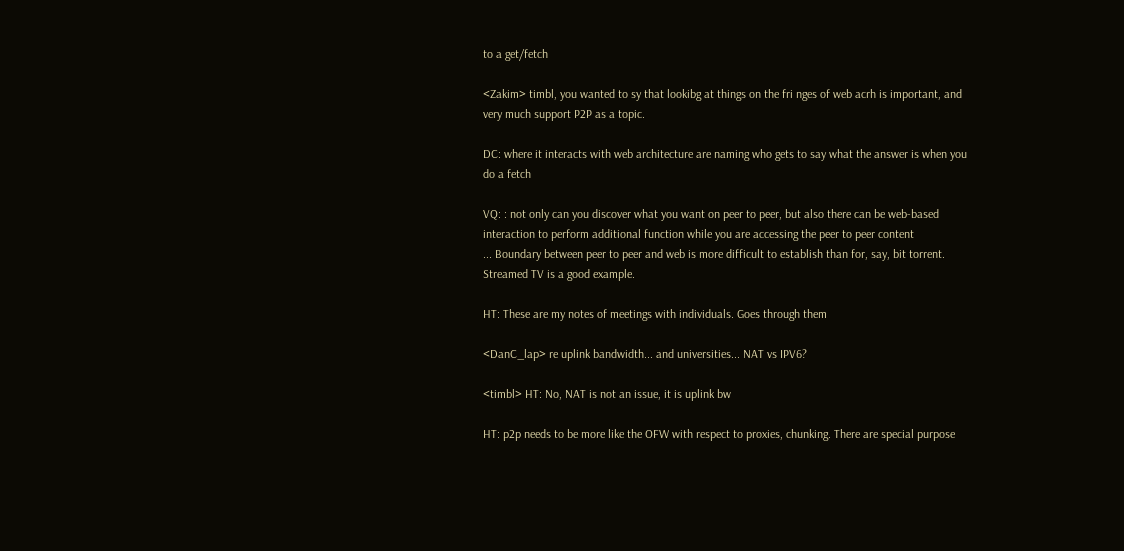to a get/fetch

<Zakim> timbl, you wanted to sy that lookibg at things on the fri nges of web acrh is important, and very much support P2P as a topic.

DC: where it interacts with web architecture are naming who gets to say what the answer is when you do a fetch

VQ: : not only can you discover what you want on peer to peer, but also there can be web-based interaction to perform additional function while you are accessing the peer to peer content
... Boundary between peer to peer and web is more difficult to establish than for, say, bit torrent. Streamed TV is a good example.

HT: These are my notes of meetings with individuals. Goes through them

<DanC_lap> re uplink bandwidth... and universities... NAT vs IPV6?

<timbl> HT: No, NAT is not an issue, it is uplink bw

HT: p2p needs to be more like the OFW with respect to proxies, chunking. There are special purpose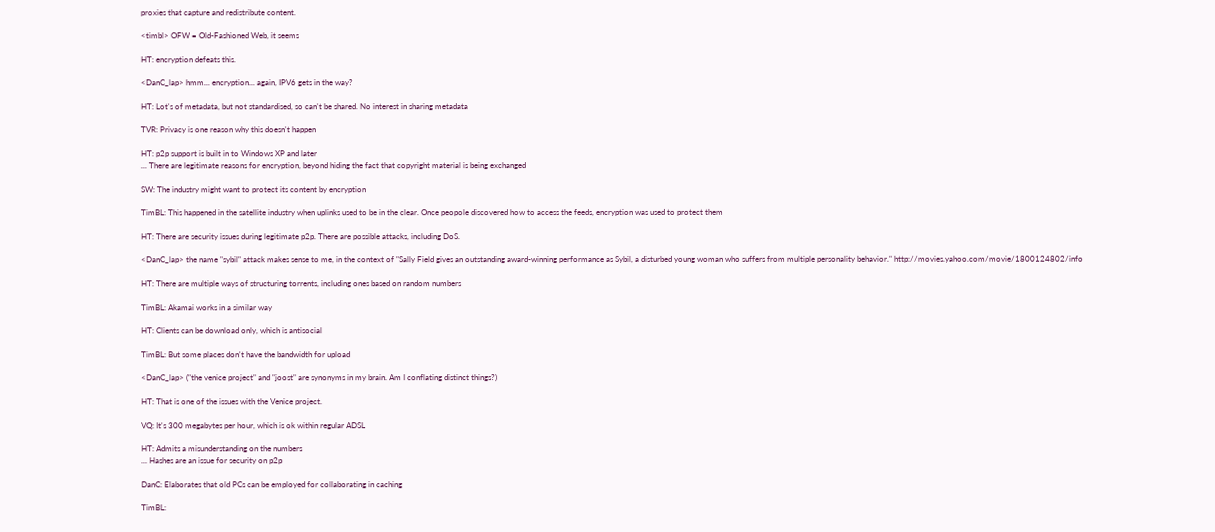proxies that capture and redistribute content.

<timbl> OFW = Old-Fashioned Web, it seems

HT: encryption defeats this.

<DanC_lap> hmm... encryption... again, IPV6 gets in the way?

HT: Lot's of metadata, but not standardised, so can't be shared. No interest in sharing metadata

TVR: Privacy is one reason why this doesn't happen

HT: p2p support is built in to Windows XP and later
... There are legitimate reasons for encryption, beyond hiding the fact that copyright material is being exchanged

SW: The industry might want to protect its content by encryption

TimBL: This happened in the satellite industry when uplinks used to be in the clear. Once peopole discovered how to access the feeds, encryption was used to protect them

HT: There are security issues during legitimate p2p. There are possible attacks, including DoS.

<DanC_lap> the name "sybil" attack makes sense to me, in the context of "Sally Field gives an outstanding award-winning performance as Sybil, a disturbed young woman who suffers from multiple personality behavior." http://movies.yahoo.com/movie/1800124802/info

HT: There are multiple ways of structuring torrents, including ones based on random numbers

TimBL: Akamai works in a similar way

HT: Clients can be download only, which is antisocial

TimBL: But some places don't have the bandwidth for upload

<DanC_lap> ("the venice project" and "joost" are synonyms in my brain. Am I conflating distinct things?)

HT: That is one of the issues with the Venice project.

VQ: It's 300 megabytes per hour, which is ok within regular ADSL

HT: Admits a misunderstanding on the numbers
... Hashes are an issue for security on p2p

DanC: Elaborates that old PCs can be employed for collaborating in caching

TimBL: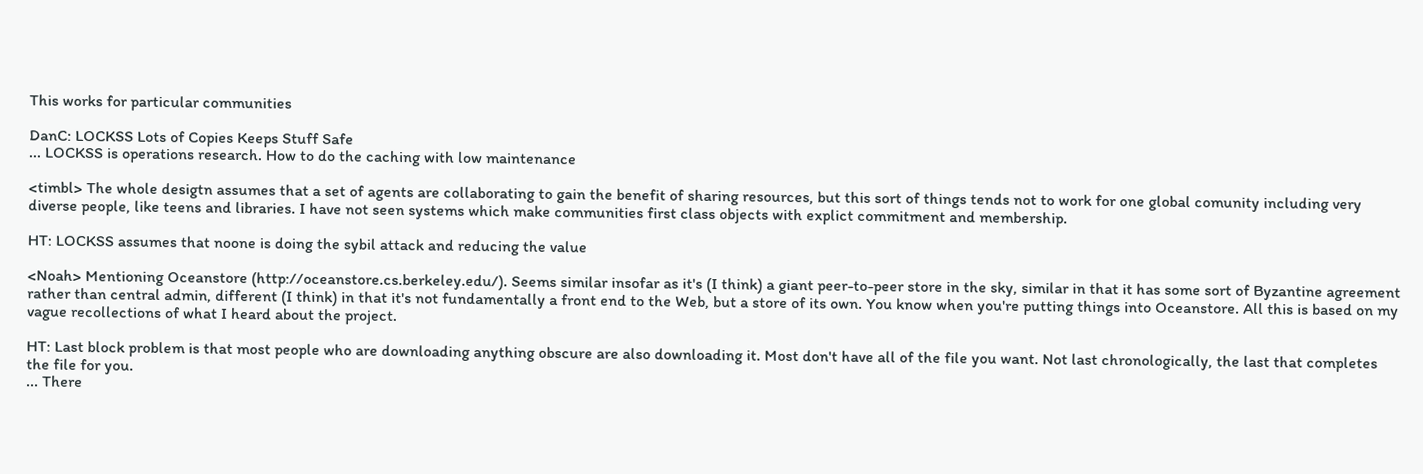This works for particular communities

DanC: LOCKSS Lots of Copies Keeps Stuff Safe
... LOCKSS is operations research. How to do the caching with low maintenance

<timbl> The whole desigtn assumes that a set of agents are collaborating to gain the benefit of sharing resources, but this sort of things tends not to work for one global comunity including very diverse people, like teens and libraries. I have not seen systems which make communities first class objects with explict commitment and membership.

HT: LOCKSS assumes that noone is doing the sybil attack and reducing the value

<Noah> Mentioning Oceanstore (http://oceanstore.cs.berkeley.edu/). Seems similar insofar as it's (I think) a giant peer-to-peer store in the sky, similar in that it has some sort of Byzantine agreement rather than central admin, different (I think) in that it's not fundamentally a front end to the Web, but a store of its own. You know when you're putting things into Oceanstore. All this is based on my vague recollections of what I heard about the project.

HT: Last block problem is that most people who are downloading anything obscure are also downloading it. Most don't have all of the file you want. Not last chronologically, the last that completes the file for you.
... There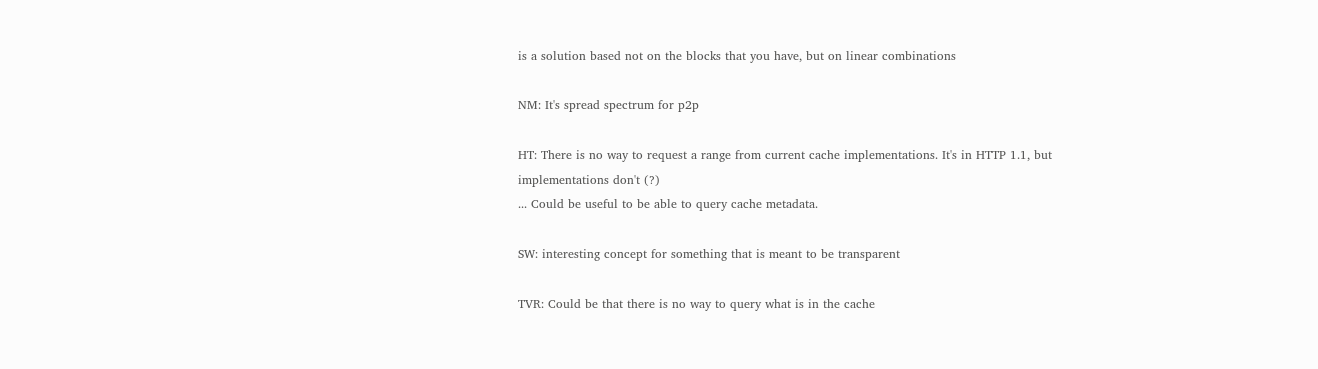is a solution based not on the blocks that you have, but on linear combinations

NM: It's spread spectrum for p2p

HT: There is no way to request a range from current cache implementations. It's in HTTP 1.1, but implementations don't (?)
... Could be useful to be able to query cache metadata.

SW: interesting concept for something that is meant to be transparent

TVR: Could be that there is no way to query what is in the cache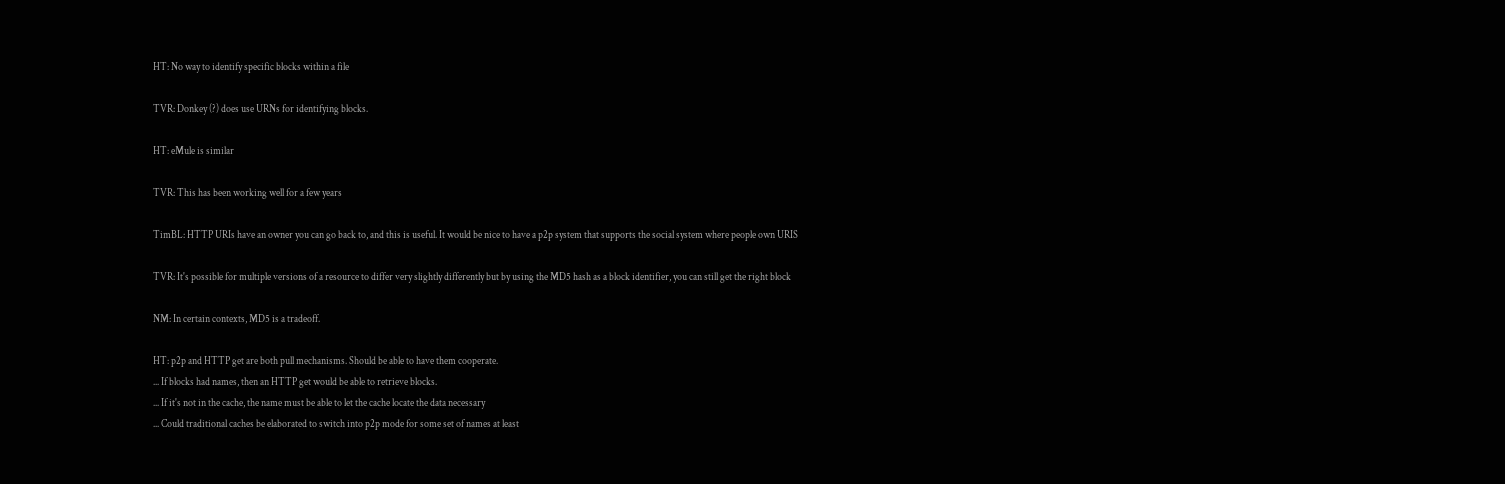HT: No way to identify specific blocks within a file

TVR: Donkey (?) does use URNs for identifying blocks.

HT: eMule is similar

TVR: This has been working well for a few years

TimBL: HTTP URIs have an owner you can go back to, and this is useful. It would be nice to have a p2p system that supports the social system where people own URIS

TVR: It's possible for multiple versions of a resource to differ very slightly differently but by using the MD5 hash as a block identifier, you can still get the right block

NM: In certain contexts, MD5 is a tradeoff.

HT: p2p and HTTP get are both pull mechanisms. Should be able to have them cooperate.
... If blocks had names, then an HTTP get would be able to retrieve blocks.
... If it's not in the cache, the name must be able to let the cache locate the data necessary
... Could traditional caches be elaborated to switch into p2p mode for some set of names at least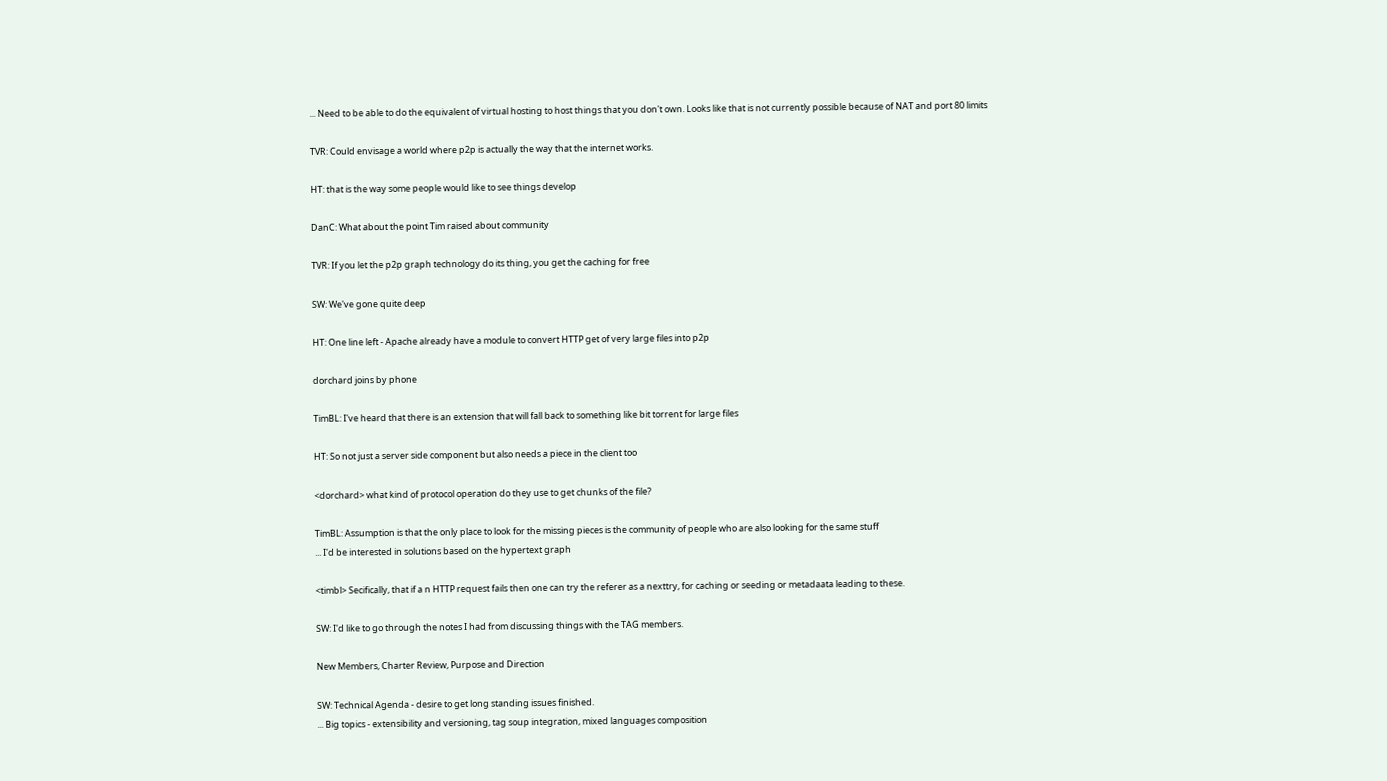... Need to be able to do the equivalent of virtual hosting to host things that you don't own. Looks like that is not currently possible because of NAT and port 80 limits

TVR: Could envisage a world where p2p is actually the way that the internet works.

HT: that is the way some people would like to see things develop

DanC: What about the point Tim raised about community

TVR: If you let the p2p graph technology do its thing, you get the caching for free

SW: We've gone quite deep

HT: One line left - Apache already have a module to convert HTTP get of very large files into p2p

dorchard joins by phone

TimBL: I've heard that there is an extension that will fall back to something like bit torrent for large files

HT: So not just a server side component but also needs a piece in the client too

<dorchard> what kind of protocol operation do they use to get chunks of the file?

TimBL: Assumption is that the only place to look for the missing pieces is the community of people who are also looking for the same stuff
... I'd be interested in solutions based on the hypertext graph

<timbl> Secifically, that if a n HTTP request fails then one can try the referer as a nexttry, for caching or seeding or metadaata leading to these.

SW: I'd like to go through the notes I had from discussing things with the TAG members.

New Members, Charter Review, Purpose and Direction

SW: Technical Agenda - desire to get long standing issues finished.
... Big topics - extensibility and versioning, tag soup integration, mixed languages composition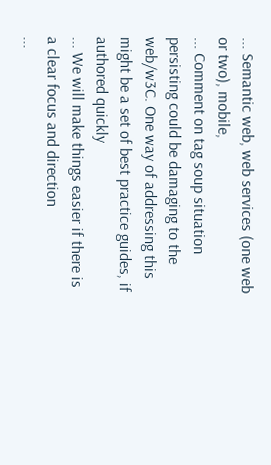... Semantic web, web services (one web or two), mobile,
... Comment on tag soup situation persisting could be damaging to the web/w3C. One way of addressing this might be a set of best practice guides, if authored quickly
... We will make things easier if there is a clear focus and direction
...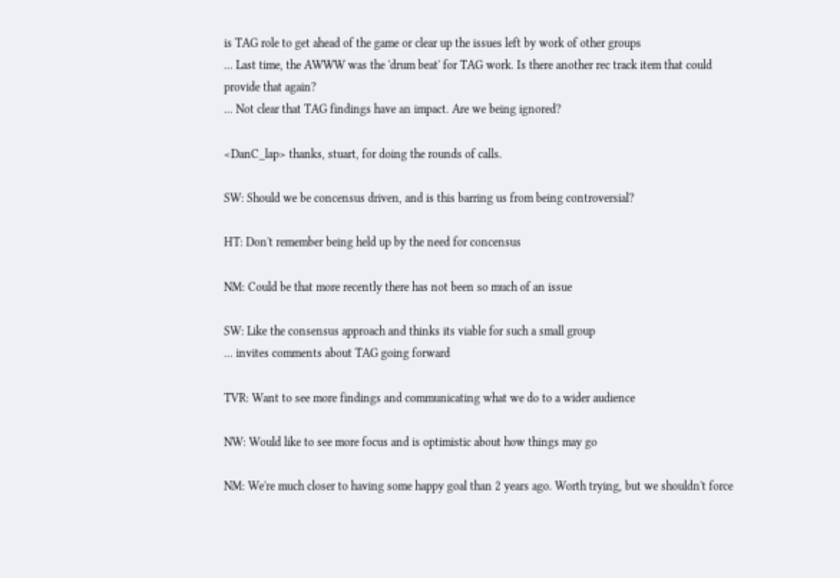is TAG role to get ahead of the game or clear up the issues left by work of other groups
... Last time, the AWWW was the 'drum beat' for TAG work. Is there another rec track item that could provide that again?
... Not clear that TAG findings have an impact. Are we being ignored?

<DanC_lap> thanks, stuart, for doing the rounds of calls.

SW: Should we be concensus driven, and is this barring us from being controversial?

HT: Don't remember being held up by the need for concensus

NM: Could be that more recently there has not been so much of an issue

SW: Like the consensus approach and thinks its viable for such a small group
... invites comments about TAG going forward

TVR: Want to see more findings and communicating what we do to a wider audience

NW: Would like to see more focus and is optimistic about how things may go

NM: We're much closer to having some happy goal than 2 years ago. Worth trying, but we shouldn't force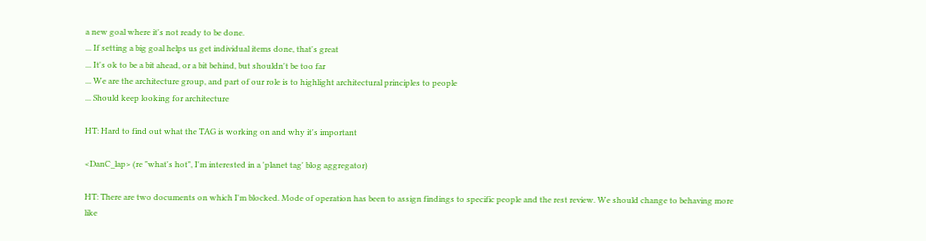a new goal where it's not ready to be done.
... If setting a big goal helps us get individual items done, that's great
... It's ok to be a bit ahead, or a bit behind, but shouldn't be too far
... We are the architecture group, and part of our role is to highlight architectural principles to people
... Should keep looking for architecture

HT: Hard to find out what the TAG is working on and why it's important

<DanC_lap> (re "what's hot", I'm interested in a 'planet tag' blog aggregator)

HT: There are two documents on which I'm blocked. Mode of operation has been to assign findings to specific people and the rest review. We should change to behaving more like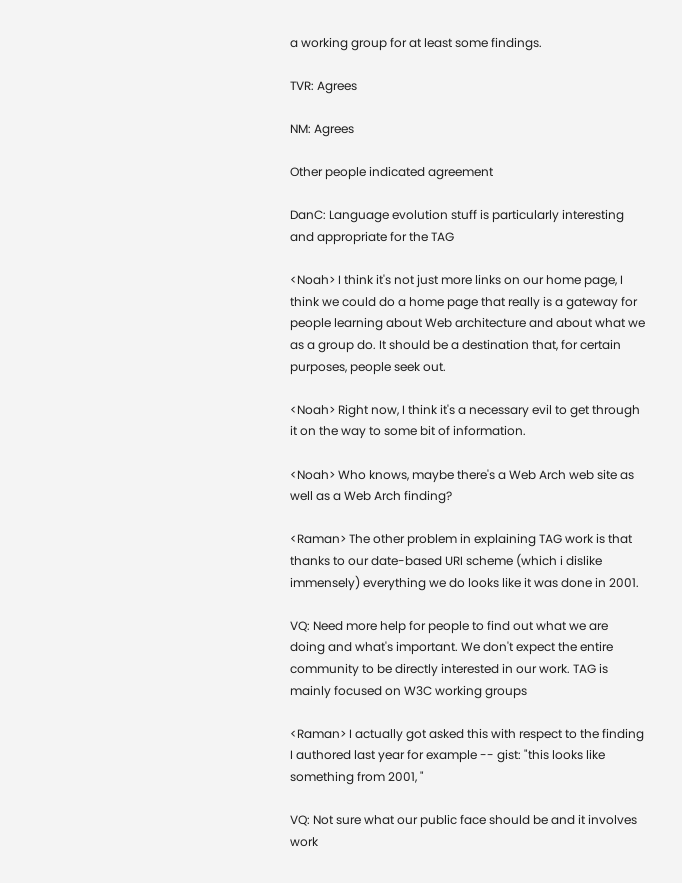a working group for at least some findings.

TVR: Agrees

NM: Agrees

Other people indicated agreement

DanC: Language evolution stuff is particularly interesting and appropriate for the TAG

<Noah> I think it's not just more links on our home page, I think we could do a home page that really is a gateway for people learning about Web architecture and about what we as a group do. It should be a destination that, for certain purposes, people seek out.

<Noah> Right now, I think it's a necessary evil to get through it on the way to some bit of information.

<Noah> Who knows, maybe there's a Web Arch web site as well as a Web Arch finding?

<Raman> The other problem in explaining TAG work is that thanks to our date-based URI scheme (which i dislike immensely) everything we do looks like it was done in 2001.

VQ: Need more help for people to find out what we are doing and what's important. We don't expect the entire community to be directly interested in our work. TAG is mainly focused on W3C working groups

<Raman> I actually got asked this with respect to the finding I authored last year for example -- gist: "this looks like something from 2001, "

VQ: Not sure what our public face should be and it involves work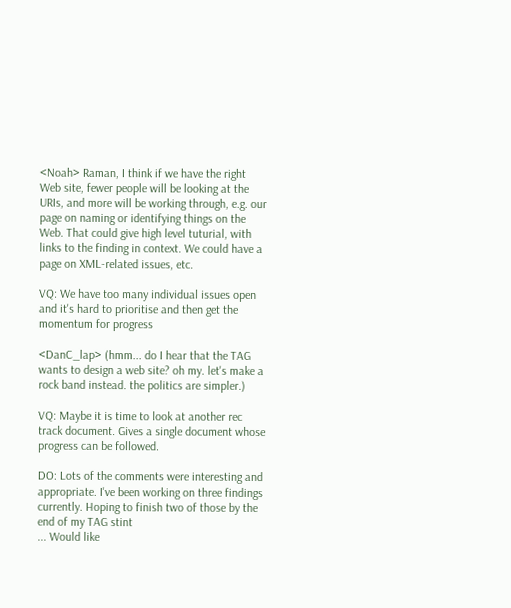<Noah> Raman, I think if we have the right Web site, fewer people will be looking at the URIs, and more will be working through, e.g. our page on naming or identifying things on the Web. That could give high level tuturial, with links to the finding in context. We could have a page on XML-related issues, etc.

VQ: We have too many individual issues open and it's hard to prioritise and then get the momentum for progress

<DanC_lap> (hmm... do I hear that the TAG wants to design a web site? oh my. let's make a rock band instead. the politics are simpler.)

VQ: Maybe it is time to look at another rec track document. Gives a single document whose progress can be followed.

DO: Lots of the comments were interesting and appropriate. I've been working on three findings currently. Hoping to finish two of those by the end of my TAG stint
... Would like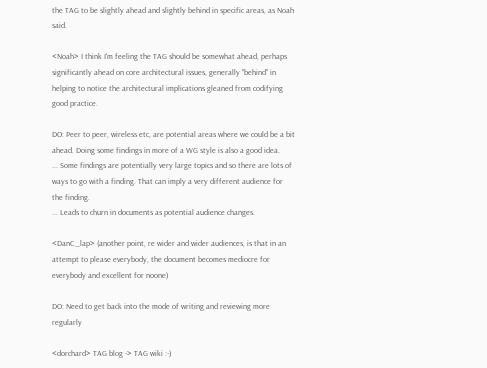the TAG to be slightly ahead and slightly behind in specific areas, as Noah said.

<Noah> I think I'm feeling the TAG should be somewhat ahead, perhaps significantly ahead on core architectural issues, generally "behind" in helping to notice the architectural implications gleaned from codifying good practice.

DO: Peer to peer, wireless etc, are potential areas where we could be a bit ahead. Doing some findings in more of a WG style is also a good idea.
... Some findings are potentially very large topics and so there are lots of ways to go with a finding. That can imply a very different audience for the finding.
... Leads to churn in documents as potential audience changes.

<DanC_lap> (another point, re wider and wider audiences, is that in an attempt to please everybody, the document becomes mediocre for everybody and excellent for noone)

DO: Need to get back into the mode of writing and reviewing more regularly

<dorchard> TAG blog -> TAG wiki :-)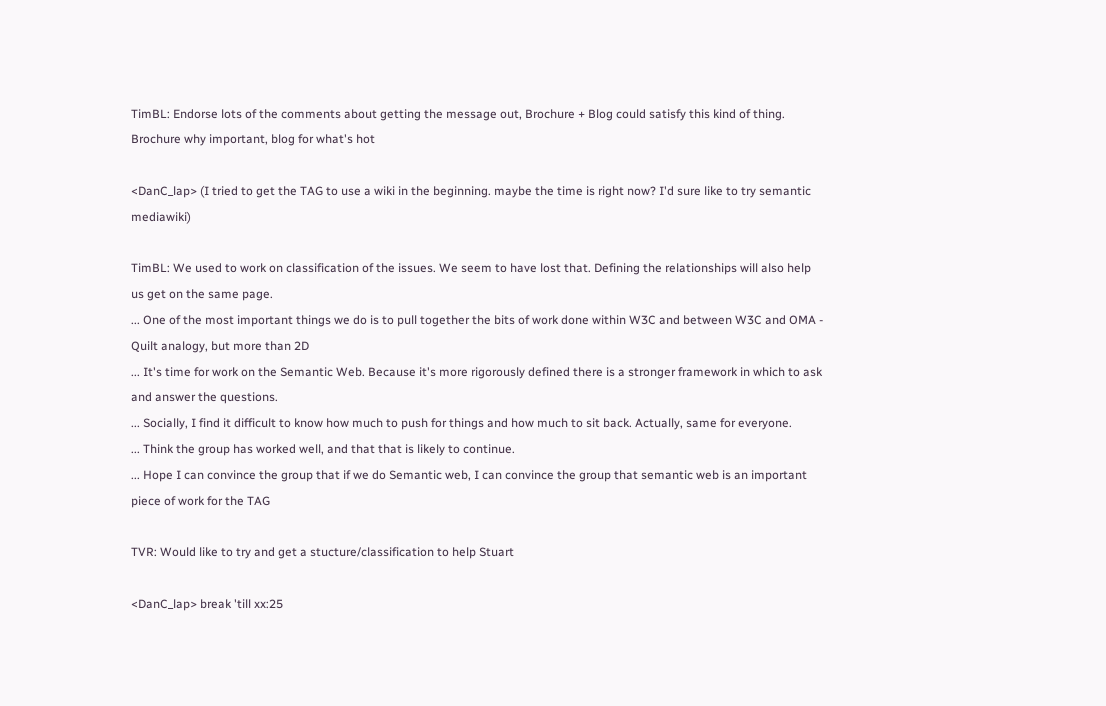TimBL: Endorse lots of the comments about getting the message out, Brochure + Blog could satisfy this kind of thing. Brochure why important, blog for what's hot

<DanC_lap> (I tried to get the TAG to use a wiki in the beginning. maybe the time is right now? I'd sure like to try semantic mediawiki)

TimBL: We used to work on classification of the issues. We seem to have lost that. Defining the relationships will also help us get on the same page.
... One of the most important things we do is to pull together the bits of work done within W3C and between W3C and OMA - Quilt analogy, but more than 2D
... It's time for work on the Semantic Web. Because it's more rigorously defined there is a stronger framework in which to ask and answer the questions.
... Socially, I find it difficult to know how much to push for things and how much to sit back. Actually, same for everyone.
... Think the group has worked well, and that that is likely to continue.
... Hope I can convince the group that if we do Semantic web, I can convince the group that semantic web is an important piece of work for the TAG

TVR: Would like to try and get a stucture/classification to help Stuart

<DanC_lap> break 'till xx:25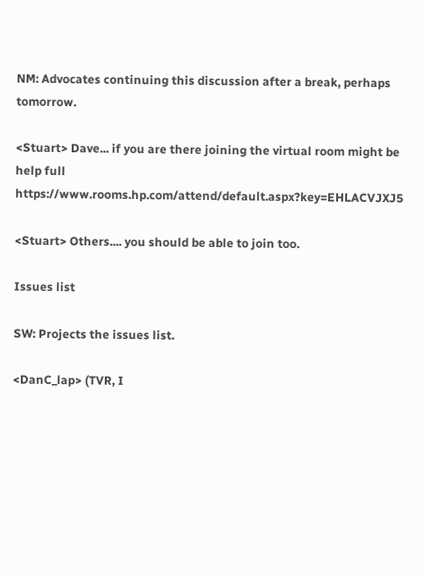NM: Advocates continuing this discussion after a break, perhaps tomorrow.

<Stuart> Dave... if you are there joining the virtual room might be help full https://www.rooms.hp.com/attend/default.aspx?key=EHLACVJXJ5

<Stuart> Others.... you should be able to join too.

Issues list

SW: Projects the issues list.

<DanC_lap> (TVR, I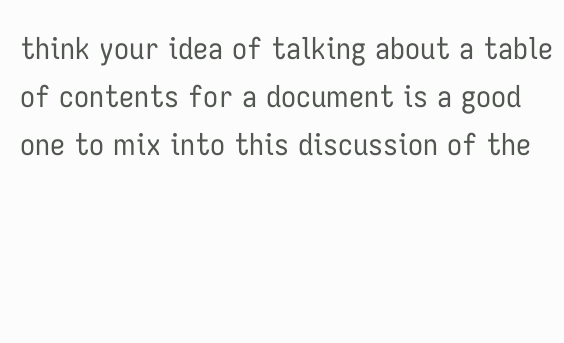think your idea of talking about a table of contents for a document is a good one to mix into this discussion of the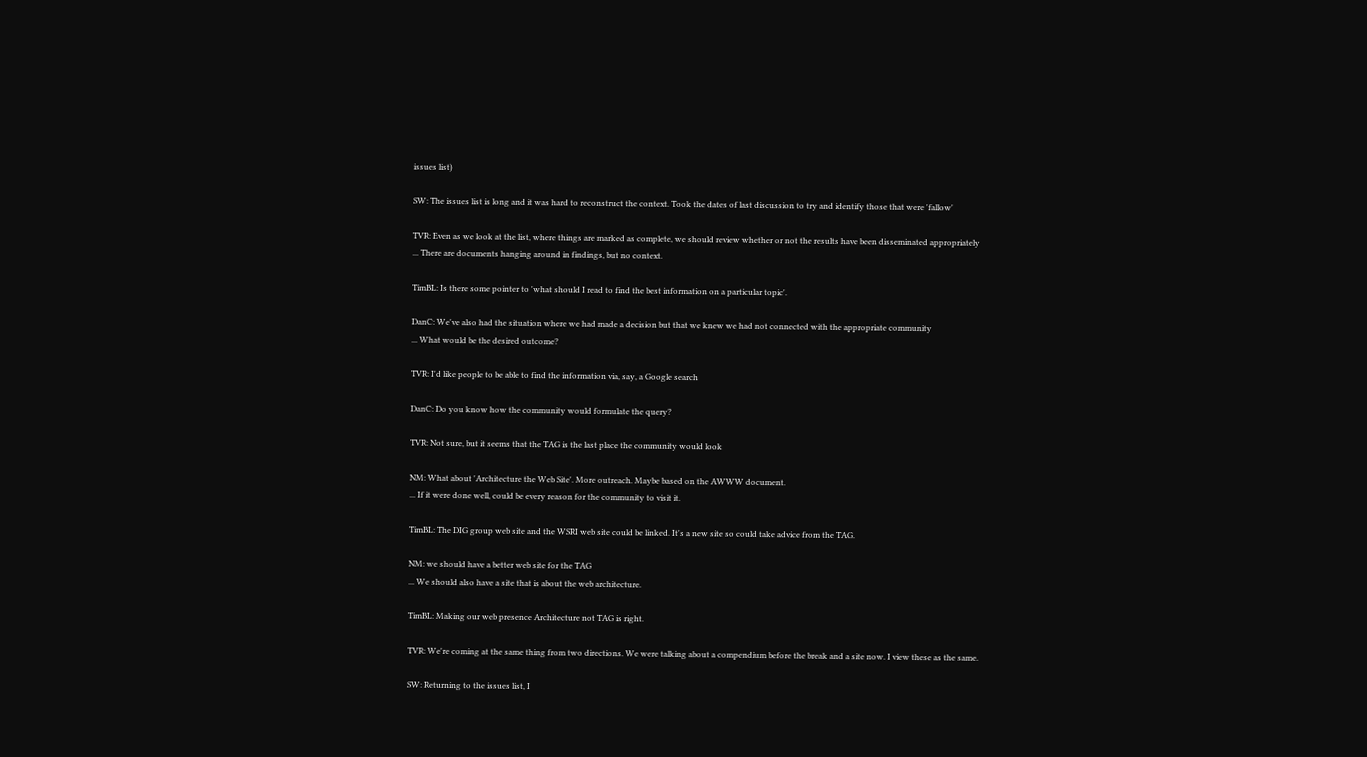issues list)

SW: The issues list is long and it was hard to reconstruct the context. Took the dates of last discussion to try and identify those that were 'fallow'

TVR: Even as we look at the list, where things are marked as complete, we should review whether or not the results have been disseminated appropriately
... There are documents hanging around in findings, but no context.

TimBL: Is there some pointer to 'what should I read to find the best information on a particular topic'.

DanC: We've also had the situation where we had made a decision but that we knew we had not connected with the appropriate community
... What would be the desired outcome?

TVR: I'd like people to be able to find the information via, say, a Google search

DanC: Do you know how the community would formulate the query?

TVR: Not sure, but it seems that the TAG is the last place the community would look

NM: What about 'Architecture the Web Site'. More outreach. Maybe based on the AWWW document.
... If it were done well, could be every reason for the community to visit it.

TimBL: The DIG group web site and the WSRI web site could be linked. It's a new site so could take advice from the TAG.

NM: we should have a better web site for the TAG
... We should also have a site that is about the web architecture.

TimBL: Making our web presence Architecture not TAG is right.

TVR: We're coming at the same thing from two directions. We were talking about a compendium before the break and a site now. I view these as the same.

SW: Returning to the issues list, I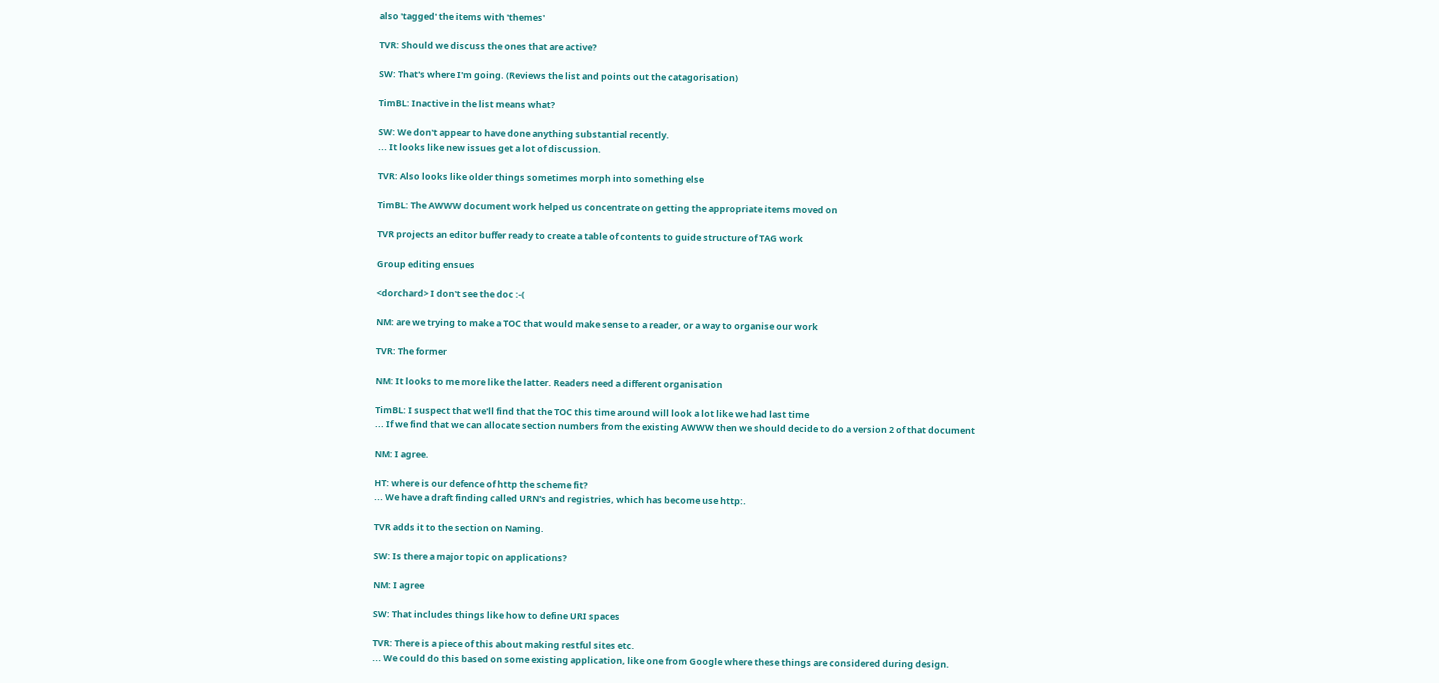also 'tagged' the items with 'themes'

TVR: Should we discuss the ones that are active?

SW: That's where I'm going. (Reviews the list and points out the catagorisation)

TimBL: Inactive in the list means what?

SW: We don't appear to have done anything substantial recently.
... It looks like new issues get a lot of discussion.

TVR: Also looks like older things sometimes morph into something else

TimBL: The AWWW document work helped us concentrate on getting the appropriate items moved on

TVR projects an editor buffer ready to create a table of contents to guide structure of TAG work

Group editing ensues

<dorchard> I don't see the doc :-(

NM: are we trying to make a TOC that would make sense to a reader, or a way to organise our work

TVR: The former

NM: It looks to me more like the latter. Readers need a different organisation

TimBL: I suspect that we'll find that the TOC this time around will look a lot like we had last time
... If we find that we can allocate section numbers from the existing AWWW then we should decide to do a version 2 of that document

NM: I agree.

HT: where is our defence of http the scheme fit?
... We have a draft finding called URN's and registries, which has become use http:.

TVR adds it to the section on Naming.

SW: Is there a major topic on applications?

NM: I agree

SW: That includes things like how to define URI spaces

TVR: There is a piece of this about making restful sites etc.
... We could do this based on some existing application, like one from Google where these things are considered during design.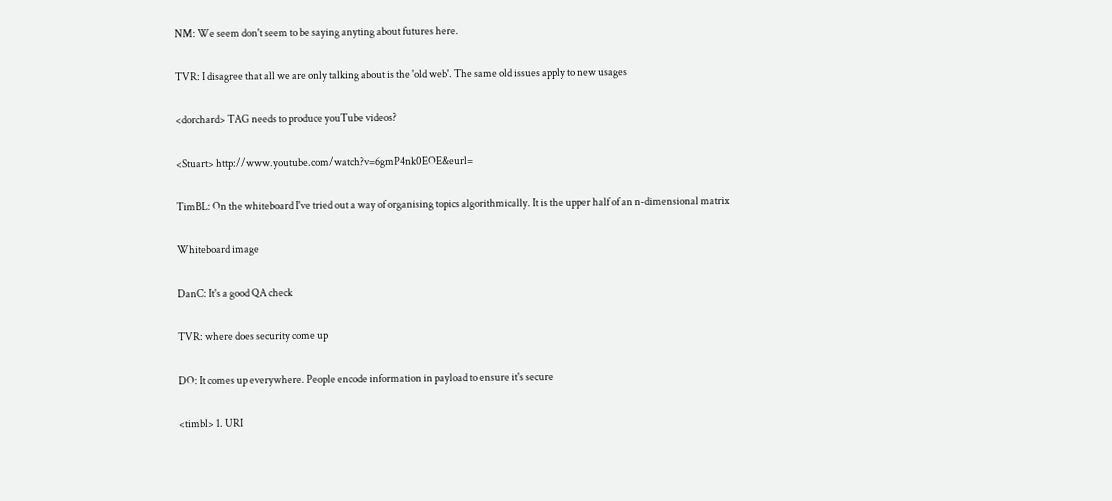NM: We seem don't seem to be saying anyting about futures here.

TVR: I disagree that all we are only talking about is the 'old web'. The same old issues apply to new usages

<dorchard> TAG needs to produce youTube videos?

<Stuart> http://www.youtube.com/watch?v=6gmP4nk0EOE&eurl=

TimBL: On the whiteboard I've tried out a way of organising topics algorithmically. It is the upper half of an n-dimensional matrix

Whiteboard image

DanC: It's a good QA check

TVR: where does security come up

DO: It comes up everywhere. People encode information in payload to ensure it's secure

<timbl> 1. URI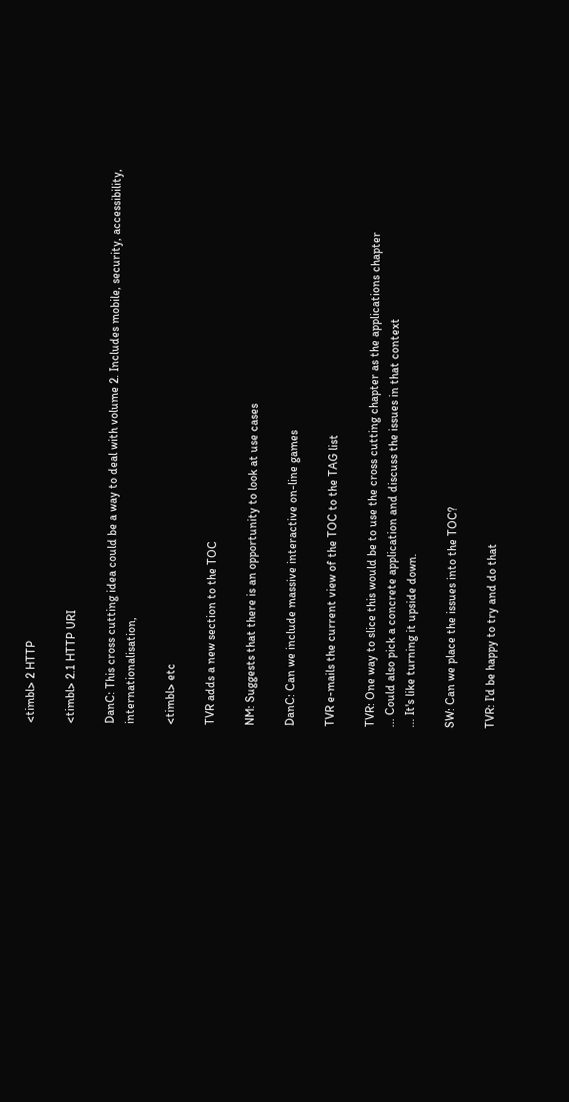<timbl> 2 HTTP

<timbl> 2.1 HTTP URI

DanC: This cross cutting idea could be a way to deal with volume 2. Includes mobile, security, accessibility, internationalisation,

<timbl> etc

TVR adds a new section to the TOC

NM: Suggests that there is an opportunity to look at use cases

DanC: Can we include massive interactive on-line games

TVR e-mails the current view of the TOC to the TAG list

TVR: One way to slice this would be to use the cross cutting chapter as the applications chapter
... Could also pick a concrete application and discuss the issues in that context
... It's like turning it upside down.

SW: Can we place the issues into the TOC?

TVR: I'd be happy to try and do that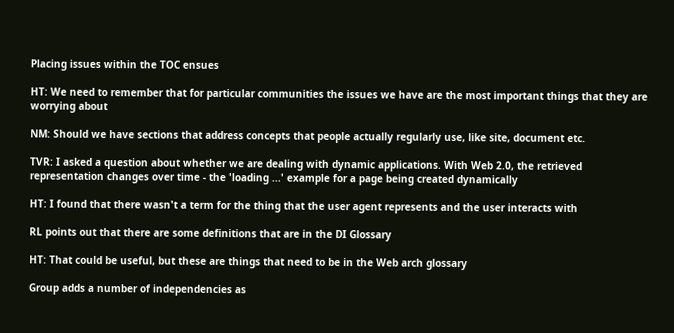Placing issues within the TOC ensues

HT: We need to remember that for particular communities the issues we have are the most important things that they are worrying about

NM: Should we have sections that address concepts that people actually regularly use, like site, document etc.

TVR: I asked a question about whether we are dealing with dynamic applications. With Web 2.0, the retrieved representation changes over time - the 'loading ...' example for a page being created dynamically

HT: I found that there wasn't a term for the thing that the user agent represents and the user interacts with

RL points out that there are some definitions that are in the DI Glossary

HT: That could be useful, but these are things that need to be in the Web arch glossary

Group adds a number of independencies as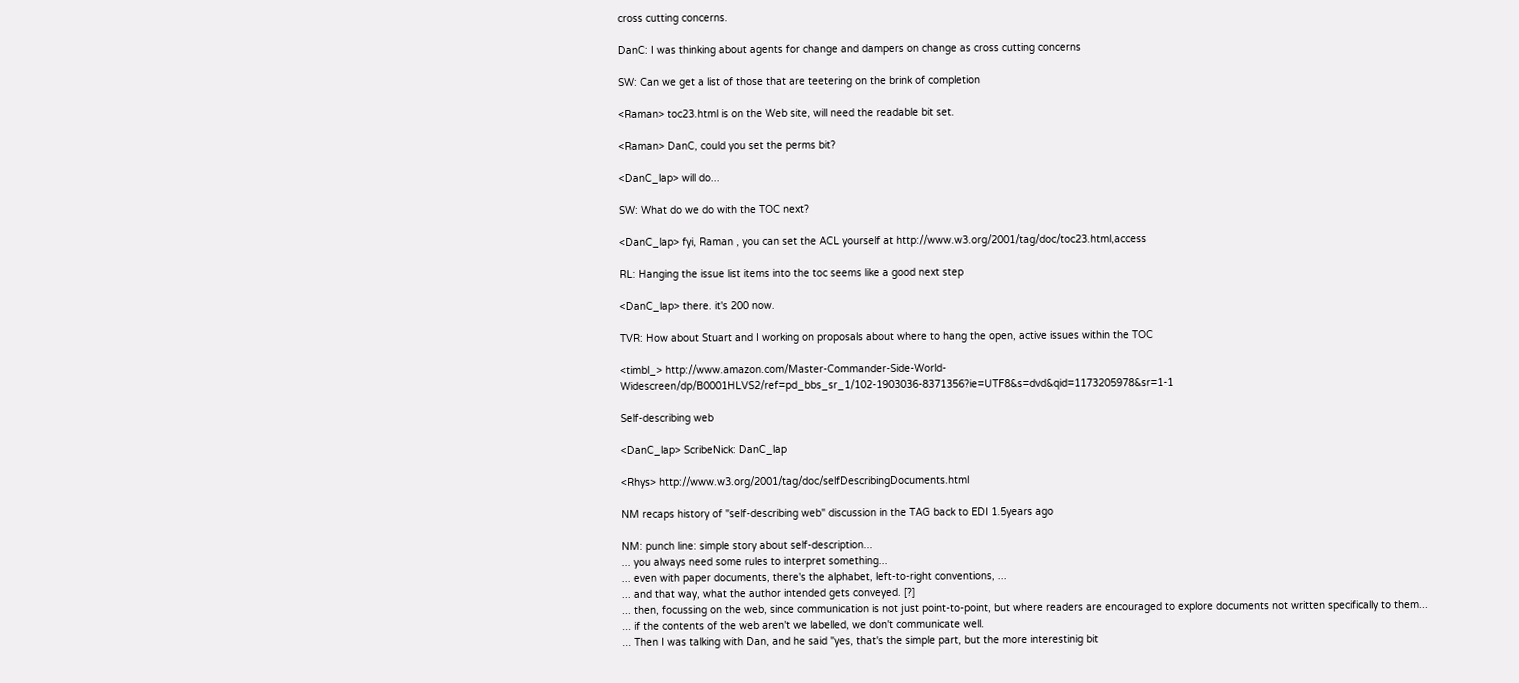cross cutting concerns.

DanC: I was thinking about agents for change and dampers on change as cross cutting concerns

SW: Can we get a list of those that are teetering on the brink of completion

<Raman> toc23.html is on the Web site, will need the readable bit set.

<Raman> DanC, could you set the perms bit?

<DanC_lap> will do...

SW: What do we do with the TOC next?

<DanC_lap> fyi, Raman , you can set the ACL yourself at http://www.w3.org/2001/tag/doc/toc23.html,access

RL: Hanging the issue list items into the toc seems like a good next step

<DanC_lap> there. it's 200 now.

TVR: How about Stuart and I working on proposals about where to hang the open, active issues within the TOC

<timbl_> http://www.amazon.com/Master-Commander-Side-World-Widescreen/dp/B0001HLVS2/ref=pd_bbs_sr_1/102-1903036-8371356?ie=UTF8&s=dvd&qid=1173205978&sr=1-1

Self-describing web

<DanC_lap> ScribeNick: DanC_lap

<Rhys> http://www.w3.org/2001/tag/doc/selfDescribingDocuments.html

NM recaps history of "self-describing web" discussion in the TAG back to EDI 1.5years ago

NM: punch line: simple story about self-description...
... you always need some rules to interpret something...
... even with paper documents, there's the alphabet, left-to-right conventions, ...
... and that way, what the author intended gets conveyed. [?]
... then, focussing on the web, since communication is not just point-to-point, but where readers are encouraged to explore documents not written specifically to them...
... if the contents of the web aren't we labelled, we don't communicate well.
... Then I was talking with Dan, and he said "yes, that's the simple part, but the more interestinig bit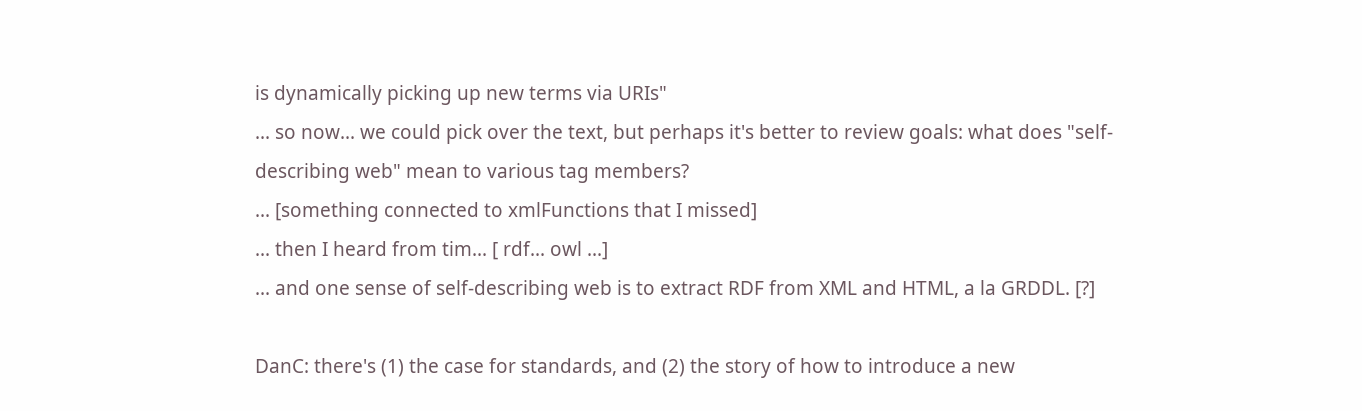is dynamically picking up new terms via URIs"
... so now... we could pick over the text, but perhaps it's better to review goals: what does "self-describing web" mean to various tag members?
... [something connected to xmlFunctions that I missed]
... then I heard from tim... [ rdf... owl ...]
... and one sense of self-describing web is to extract RDF from XML and HTML, a la GRDDL. [?]

DanC: there's (1) the case for standards, and (2) the story of how to introduce a new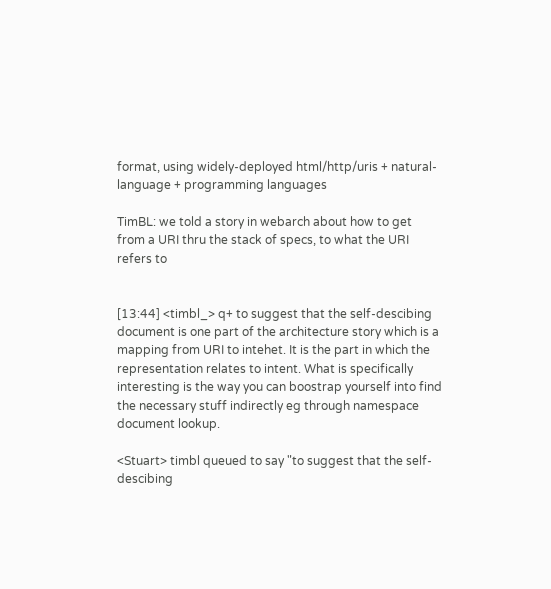format, using widely-deployed html/http/uris + natural-language + programming languages

TimBL: we told a story in webarch about how to get from a URI thru the stack of specs, to what the URI refers to


[13:44] <timbl_> q+ to suggest that the self-descibing document is one part of the architecture story which is a mapping from URI to intehet. It is the part in which the representation relates to intent. What is specifically interesting is the way you can boostrap yourself into find the necessary stuff indirectly eg through namespace document lookup.

<Stuart> timbl queued to say "to suggest that the self-descibing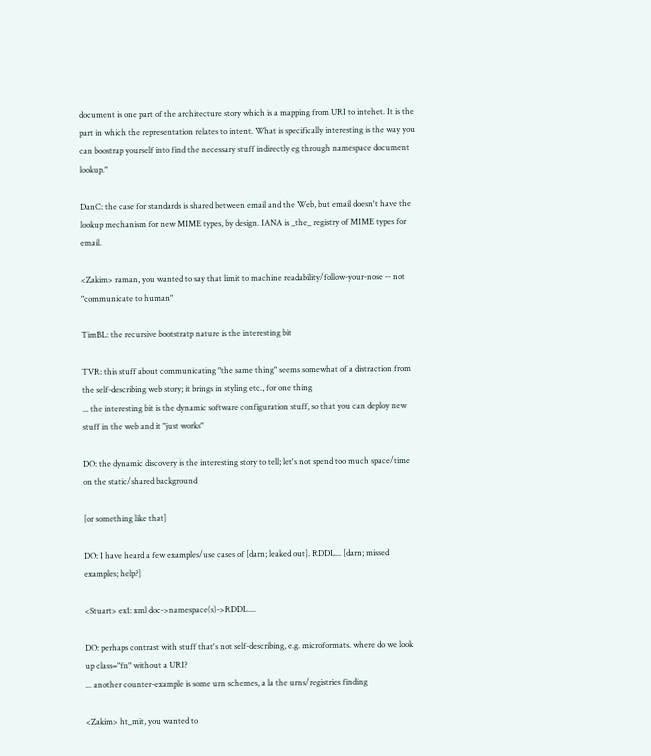document is one part of the architecture story which is a mapping from URI to intehet. It is the part in which the representation relates to intent. What is specifically interesting is the way you can boostrap yourself into find the necessary stuff indirectly eg through namespace document lookup."

DanC: the case for standards is shared between email and the Web, but email doesn't have the lookup mechanism for new MIME types, by design. IANA is _the_ registry of MIME types for email.

<Zakim> raman, you wanted to say that limit to machine readability/follow-your-nose -- not "communicate to human"

TimBL: the recursive bootstratp nature is the interesting bit

TVR: this stuff about communicating "the same thing" seems somewhat of a distraction from the self-describing web story; it brings in styling etc., for one thing
... the interesting bit is the dynamic software configuration stuff, so that you can deploy new stuff in the web and it "just works"

DO: the dynamic discovery is the interesting story to tell; let's not spend too much space/time on the static/shared background

[or something like that]

DO: I have heard a few examples/use cases of [darn; leaked out]. RDDL... [darn; missed examples; help?]

<Stuart> ex1: xml doc->namespace(s)->RDDL....

DO: perhaps contrast with stuff that's not self-describing, e.g. microformats. where do we look up class="fn" without a URI?
... another counter-example is some urn schemes, a la the urns/registries finding

<Zakim> ht_mit, you wanted to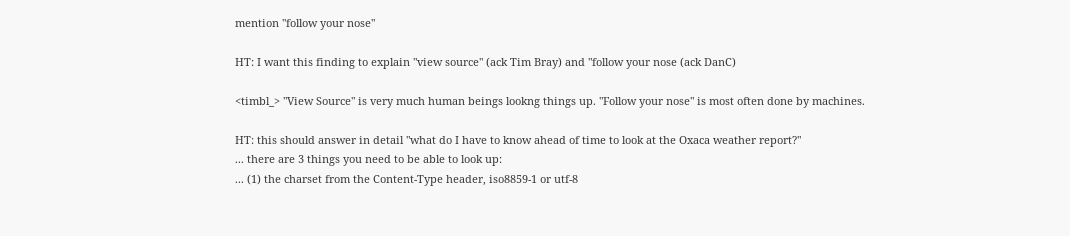mention "follow your nose"

HT: I want this finding to explain "view source" (ack Tim Bray) and "follow your nose (ack DanC)

<timbl_> "View Source" is very much human beings lookng things up. "Follow your nose" is most often done by machines.

HT: this should answer in detail "what do I have to know ahead of time to look at the Oxaca weather report?"
... there are 3 things you need to be able to look up:
... (1) the charset from the Content-Type header, iso8859-1 or utf-8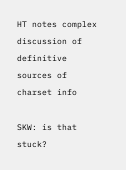HT notes complex discussion of definitive sources of charset info

SKW: is that stuck?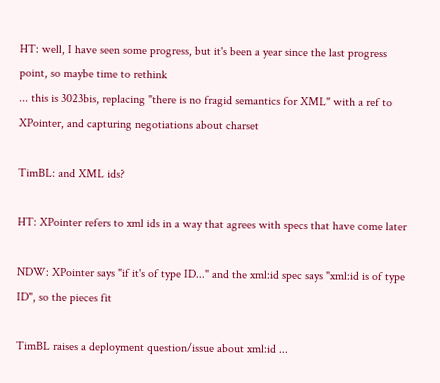HT: well, I have seen some progress, but it's been a year since the last progress point, so maybe time to rethink
... this is 3023bis, replacing "there is no fragid semantics for XML" with a ref to XPointer, and capturing negotiations about charset

TimBL: and XML ids?

HT: XPointer refers to xml ids in a way that agrees with specs that have come later

NDW: XPointer says "if it's of type ID..." and the xml:id spec says "xml:id is of type ID", so the pieces fit

TimBL raises a deployment question/issue about xml:id ...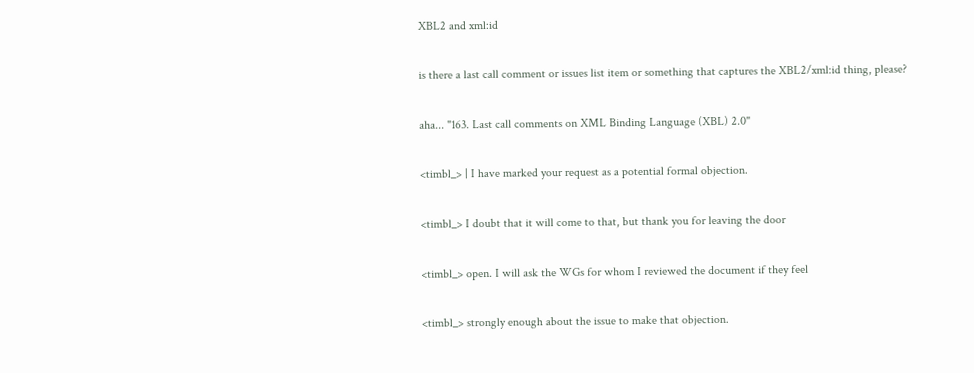XBL2 and xml:id

is there a last call comment or issues list item or something that captures the XBL2/xml:id thing, please?

aha... "163. Last call comments on XML Binding Language (XBL) 2.0"

<timbl_> | I have marked your request as a potential formal objection.

<timbl_> I doubt that it will come to that, but thank you for leaving the door

<timbl_> open. I will ask the WGs for whom I reviewed the document if they feel

<timbl_> strongly enough about the issue to make that objection.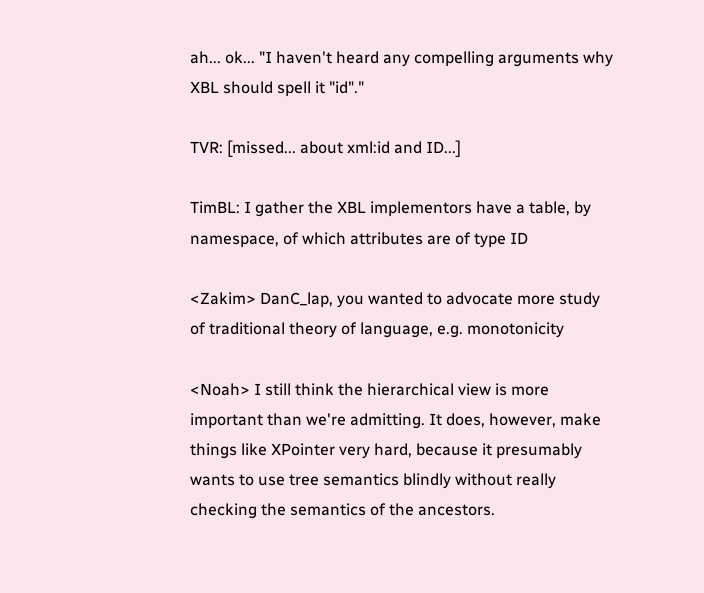ah... ok... "I haven't heard any compelling arguments why XBL should spell it "id"."

TVR: [missed... about xml:id and ID...]

TimBL: I gather the XBL implementors have a table, by namespace, of which attributes are of type ID

<Zakim> DanC_lap, you wanted to advocate more study of traditional theory of language, e.g. monotonicity

<Noah> I still think the hierarchical view is more important than we're admitting. It does, however, make things like XPointer very hard, because it presumably wants to use tree semantics blindly without really checking the semantics of the ancestors.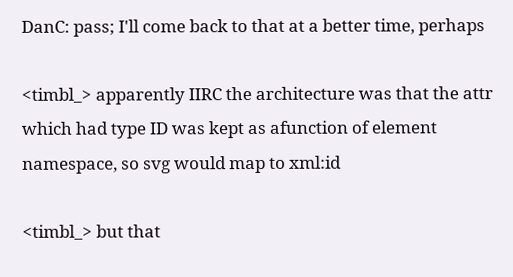DanC: pass; I'll come back to that at a better time, perhaps

<timbl_> apparently IIRC the architecture was that the attr which had type ID was kept as afunction of element namespace, so svg would map to xml:id

<timbl_> but that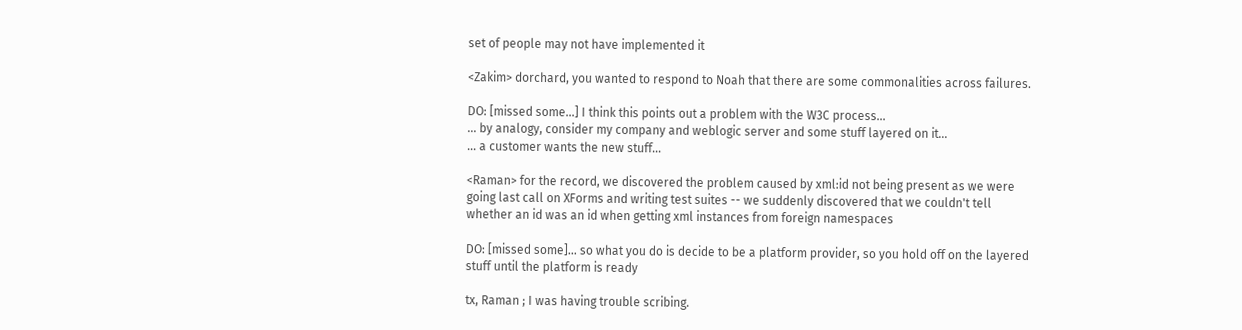set of people may not have implemented it

<Zakim> dorchard, you wanted to respond to Noah that there are some commonalities across failures.

DO: [missed some...] I think this points out a problem with the W3C process...
... by analogy, consider my company and weblogic server and some stuff layered on it...
... a customer wants the new stuff...

<Raman> for the record, we discovered the problem caused by xml:id not being present as we were going last call on XForms and writing test suites -- we suddenly discovered that we couldn't tell whether an id was an id when getting xml instances from foreign namespaces

DO: [missed some]... so what you do is decide to be a platform provider, so you hold off on the layered stuff until the platform is ready

tx, Raman ; I was having trouble scribing.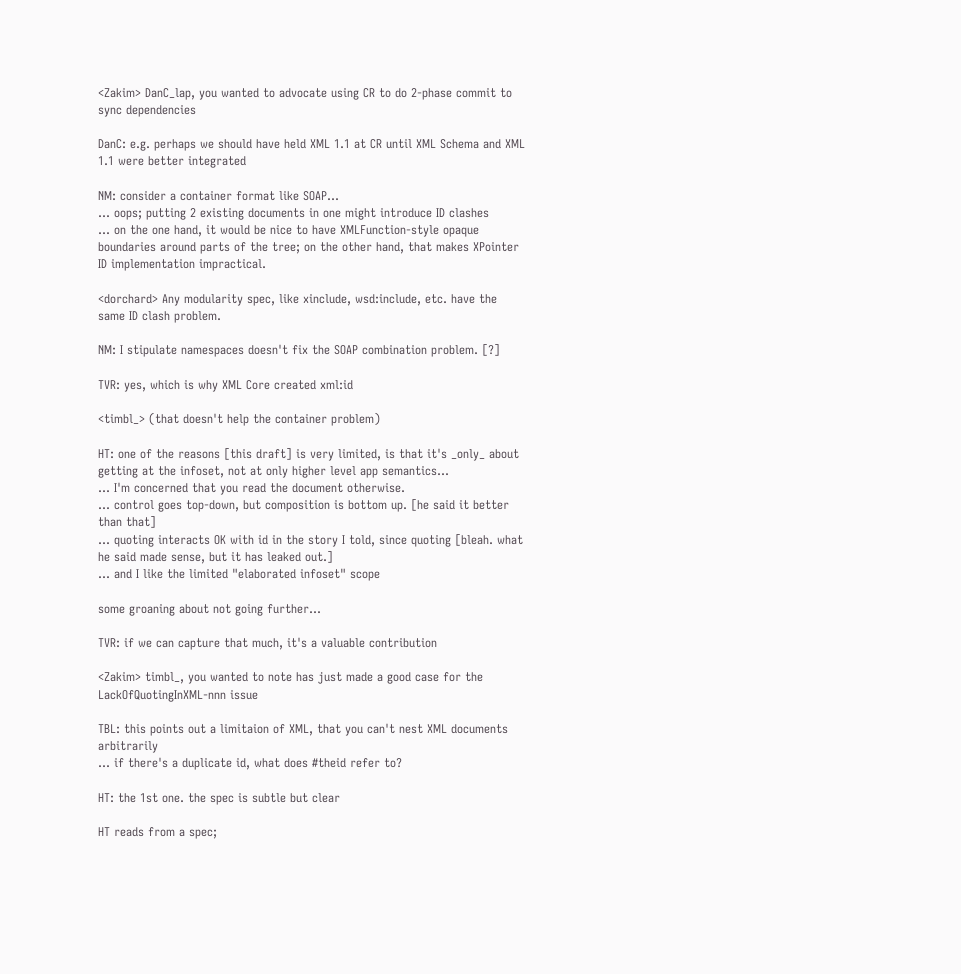<Zakim> DanC_lap, you wanted to advocate using CR to do 2-phase commit to sync dependencies

DanC: e.g. perhaps we should have held XML 1.1 at CR until XML Schema and XML 1.1 were better integrated

NM: consider a container format like SOAP...
... oops; putting 2 existing documents in one might introduce ID clashes
... on the one hand, it would be nice to have XMLFunction-style opaque boundaries around parts of the tree; on the other hand, that makes XPointer ID implementation impractical.

<dorchard> Any modularity spec, like xinclude, wsd:include, etc. have the same ID clash problem.

NM: I stipulate namespaces doesn't fix the SOAP combination problem. [?]

TVR: yes, which is why XML Core created xml:id

<timbl_> (that doesn't help the container problem)

HT: one of the reasons [this draft] is very limited, is that it's _only_ about getting at the infoset, not at only higher level app semantics...
... I'm concerned that you read the document otherwise.
... control goes top-down, but composition is bottom up. [he said it better than that]
... quoting interacts OK with id in the story I told, since quoting [bleah. what he said made sense, but it has leaked out.]
... and I like the limited "elaborated infoset" scope

some groaning about not going further...

TVR: if we can capture that much, it's a valuable contribution

<Zakim> timbl_, you wanted to note has just made a good case for the LackOfQuotingInXML-nnn issue

TBL: this points out a limitaion of XML, that you can't nest XML documents arbitrarily
... if there's a duplicate id, what does #theid refer to?

HT: the 1st one. the spec is subtle but clear

HT reads from a spec;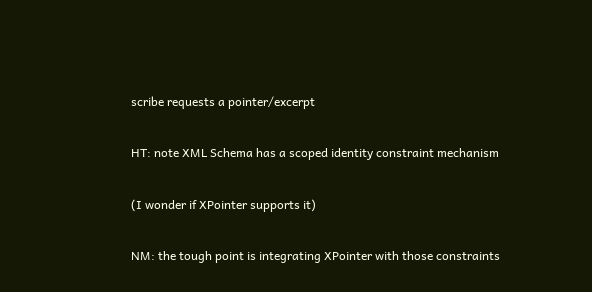scribe requests a pointer/excerpt

HT: note XML Schema has a scoped identity constraint mechanism

(I wonder if XPointer supports it)

NM: the tough point is integrating XPointer with those constraints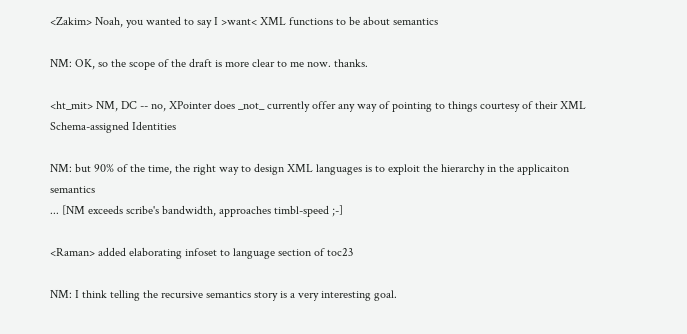<Zakim> Noah, you wanted to say I >want< XML functions to be about semantics

NM: OK, so the scope of the draft is more clear to me now. thanks.

<ht_mit> NM, DC -- no, XPointer does _not_ currently offer any way of pointing to things courtesy of their XML Schema-assigned Identities

NM: but 90% of the time, the right way to design XML languages is to exploit the hierarchy in the applicaiton semantics
... [NM exceeds scribe's bandwidth, approaches timbl-speed ;-]

<Raman> added elaborating infoset to language section of toc23

NM: I think telling the recursive semantics story is a very interesting goal.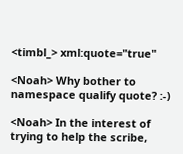<timbl_> xml:quote="true"

<Noah> Why bother to namespace qualify quote? :-)

<Noah> In the interest of trying to help the scribe,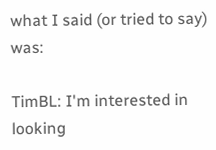what I said (or tried to say) was:

TimBL: I'm interested in looking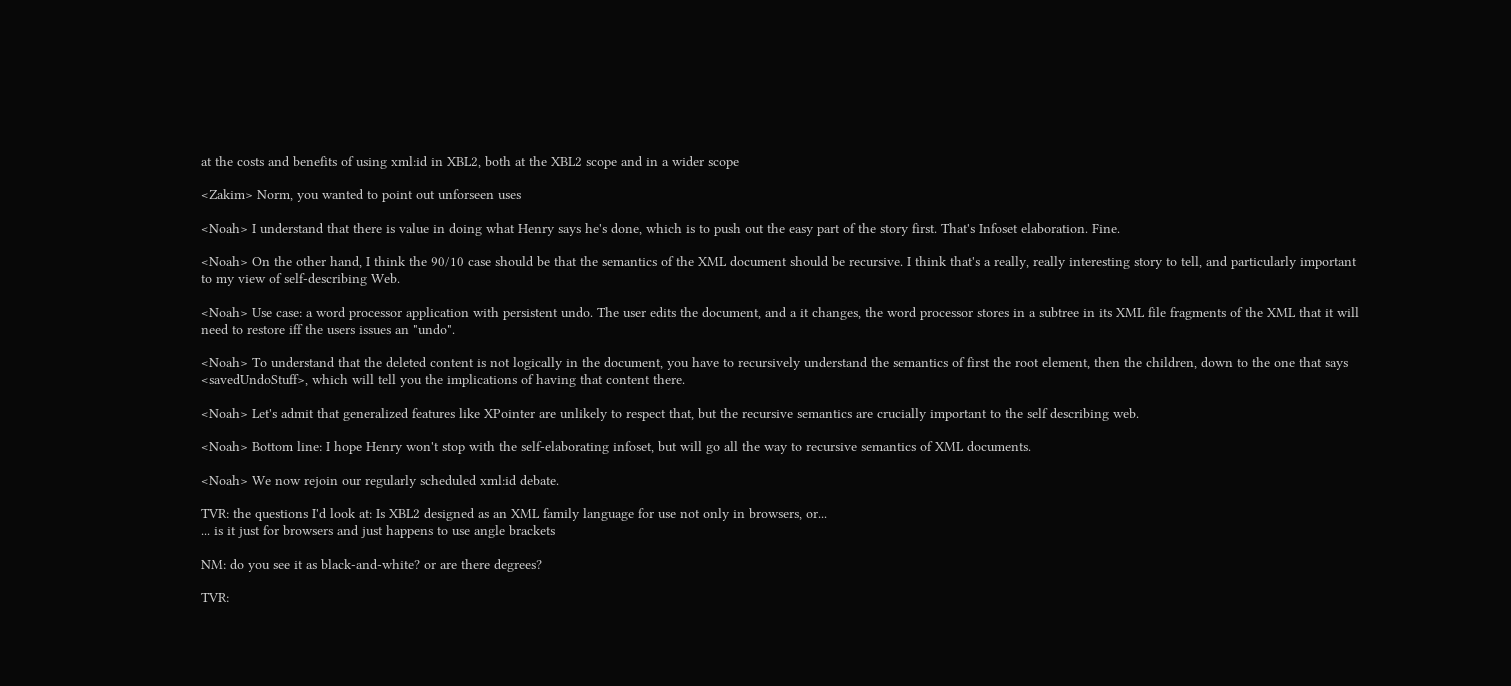at the costs and benefits of using xml:id in XBL2, both at the XBL2 scope and in a wider scope

<Zakim> Norm, you wanted to point out unforseen uses

<Noah> I understand that there is value in doing what Henry says he's done, which is to push out the easy part of the story first. That's Infoset elaboration. Fine.

<Noah> On the other hand, I think the 90/10 case should be that the semantics of the XML document should be recursive. I think that's a really, really interesting story to tell, and particularly important to my view of self-describing Web.

<Noah> Use case: a word processor application with persistent undo. The user edits the document, and a it changes, the word processor stores in a subtree in its XML file fragments of the XML that it will need to restore iff the users issues an "undo".

<Noah> To understand that the deleted content is not logically in the document, you have to recursively understand the semantics of first the root element, then the children, down to the one that says <savedUndoStuff>, which will tell you the implications of having that content there.

<Noah> Let's admit that generalized features like XPointer are unlikely to respect that, but the recursive semantics are crucially important to the self describing web.

<Noah> Bottom line: I hope Henry won't stop with the self-elaborating infoset, but will go all the way to recursive semantics of XML documents.

<Noah> We now rejoin our regularly scheduled xml:id debate.

TVR: the questions I'd look at: Is XBL2 designed as an XML family language for use not only in browsers, or...
... is it just for browsers and just happens to use angle brackets

NM: do you see it as black-and-white? or are there degrees?

TVR: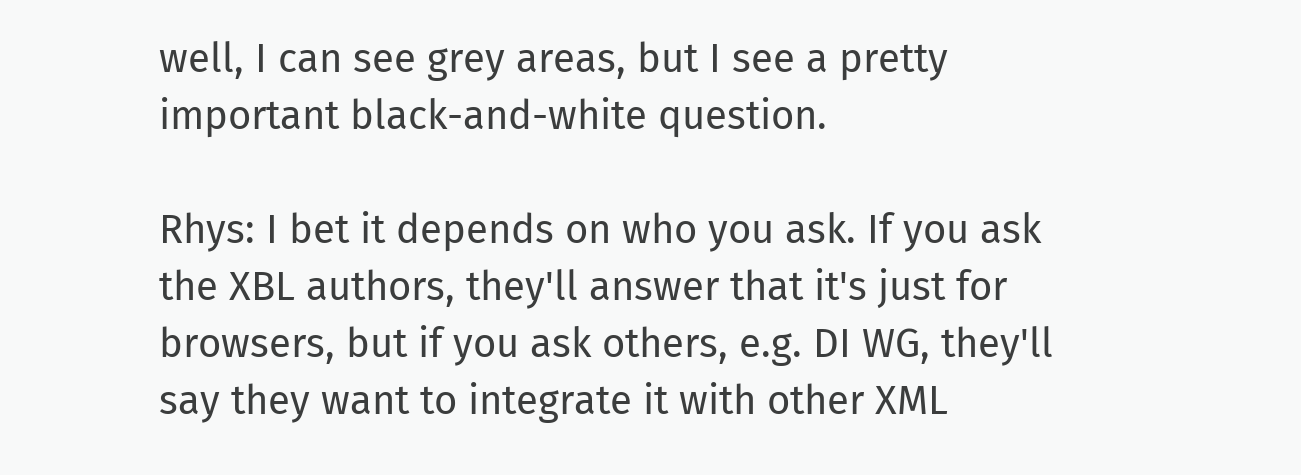well, I can see grey areas, but I see a pretty important black-and-white question.

Rhys: I bet it depends on who you ask. If you ask the XBL authors, they'll answer that it's just for browsers, but if you ask others, e.g. DI WG, they'll say they want to integrate it with other XML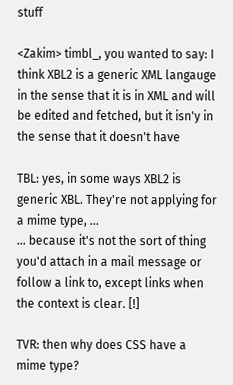stuff

<Zakim> timbl_, you wanted to say: I think XBL2 is a generic XML langauge in the sense that it is in XML and will be edited and fetched, but it isn'y in the sense that it doesn't have

TBL: yes, in some ways XBL2 is generic XBL. They're not applying for a mime type, ...
... because it's not the sort of thing you'd attach in a mail message or follow a link to, except links when the context is clear. [!]

TVR: then why does CSS have a mime type?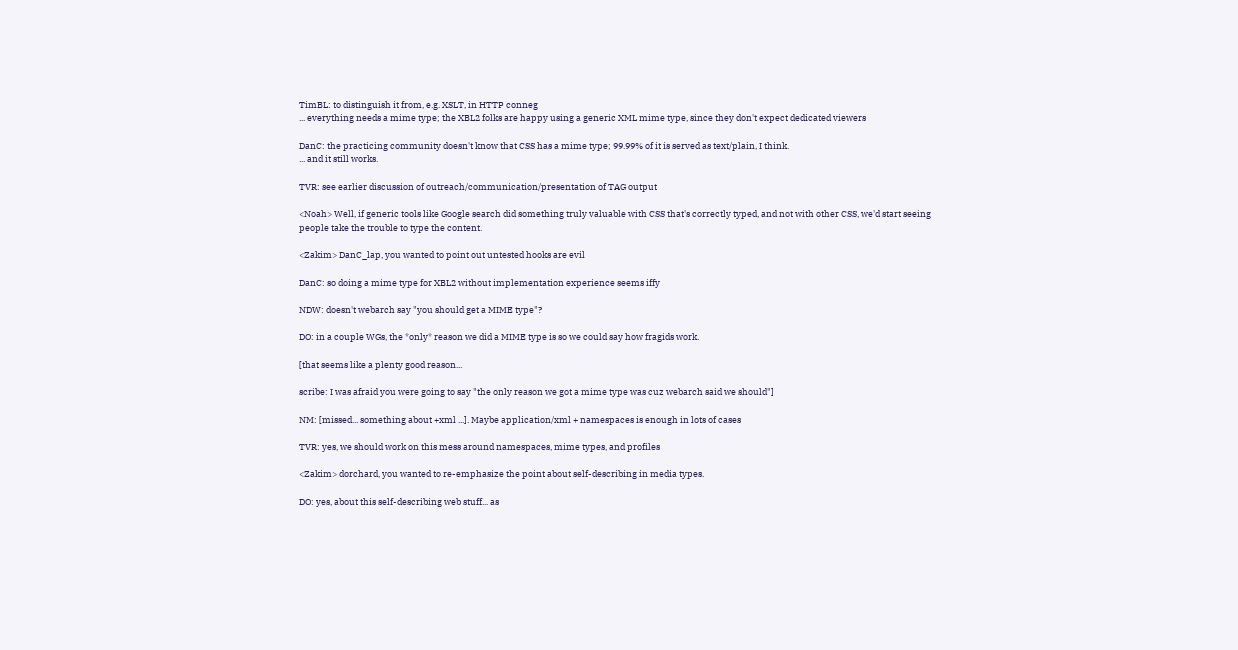TimBL: to distinguish it from, e.g. XSLT, in HTTP conneg
... everything needs a mime type; the XBL2 folks are happy using a generic XML mime type, since they don't expect dedicated viewers

DanC: the practicing community doesn't know that CSS has a mime type; 99.99% of it is served as text/plain, I think.
... and it still works.

TVR: see earlier discussion of outreach/communication/presentation of TAG output

<Noah> Well, if generic tools like Google search did something truly valuable with CSS that's correctly typed, and not with other CSS, we'd start seeing people take the trouble to type the content.

<Zakim> DanC_lap, you wanted to point out untested hooks are evil

DanC: so doing a mime type for XBL2 without implementation experience seems iffy

NDW: doesn't webarch say "you should get a MIME type"?

DO: in a couple WGs, the *only* reason we did a MIME type is so we could say how fragids work.

[that seems like a plenty good reason...

scribe: I was afraid you were going to say "the only reason we got a mime type was cuz webarch said we should"]

NM: [missed... something about +xml ...]. Maybe application/xml + namespaces is enough in lots of cases

TVR: yes, we should work on this mess around namespaces, mime types, and profiles

<Zakim> dorchard, you wanted to re-emphasize the point about self-describing in media types.

DO: yes, about this self-describing web stuff... as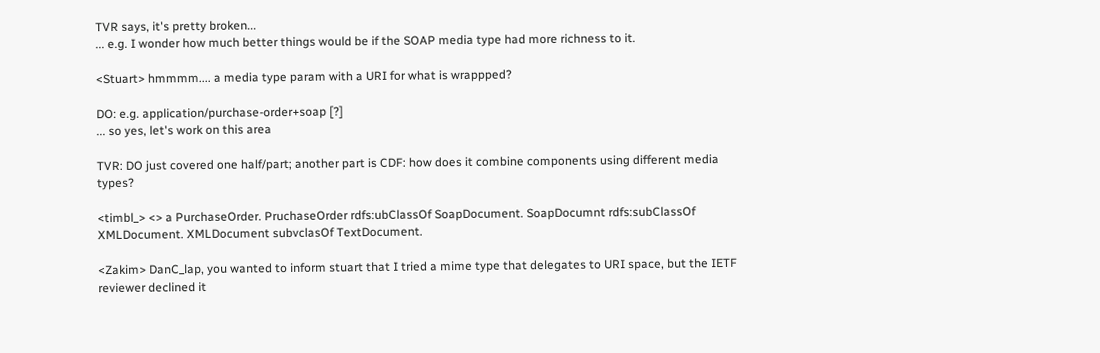TVR says, it's pretty broken...
... e.g. I wonder how much better things would be if the SOAP media type had more richness to it.

<Stuart> hmmmm.... a media type param with a URI for what is wrappped?

DO: e.g. application/purchase-order+soap [?]
... so yes, let's work on this area

TVR: DO just covered one half/part; another part is CDF: how does it combine components using different media types?

<timbl_> <> a PurchaseOrder. PruchaseOrder rdfs:ubClassOf SoapDocument. SoapDocumnt rdfs:subClassOf XMLDocument. XMLDocument subvclasOf TextDocument.

<Zakim> DanC_lap, you wanted to inform stuart that I tried a mime type that delegates to URI space, but the IETF reviewer declined it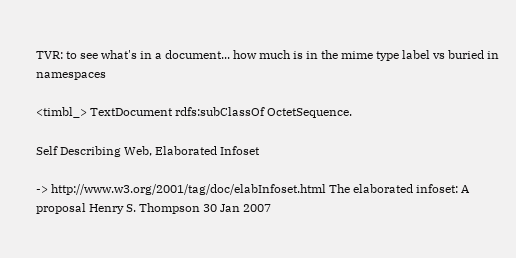TVR: to see what's in a document... how much is in the mime type label vs buried in namespaces

<timbl_> TextDocument rdfs:subClassOf OctetSequence.

Self Describing Web, Elaborated Infoset

-> http://www.w3.org/2001/tag/doc/elabInfoset.html The elaborated infoset: A proposal Henry S. Thompson 30 Jan 2007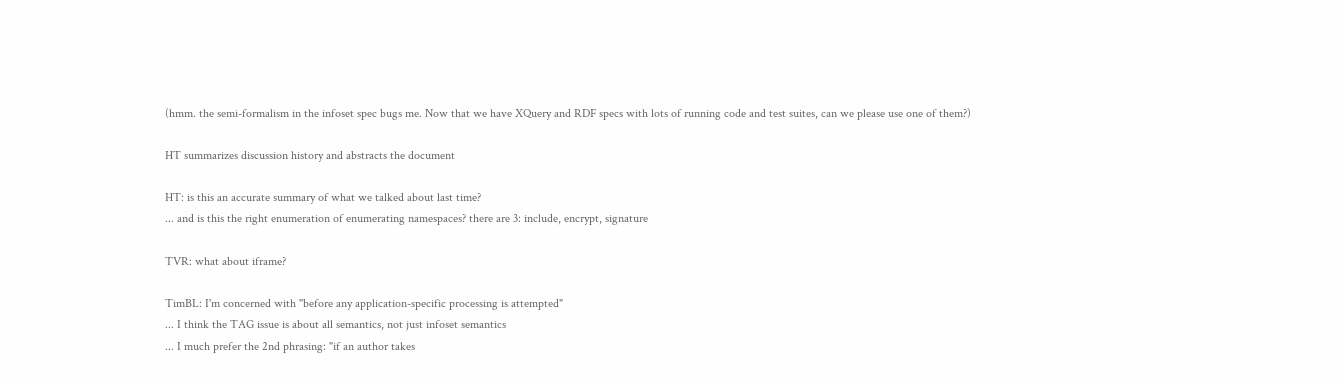(hmm. the semi-formalism in the infoset spec bugs me. Now that we have XQuery and RDF specs with lots of running code and test suites, can we please use one of them?)

HT summarizes discussion history and abstracts the document

HT: is this an accurate summary of what we talked about last time?
... and is this the right enumeration of enumerating namespaces? there are 3: include, encrypt, signature

TVR: what about iframe?

TimBL: I'm concerned with "before any application-specific processing is attempted"
... I think the TAG issue is about all semantics, not just infoset semantics
... I much prefer the 2nd phrasing: "if an author takes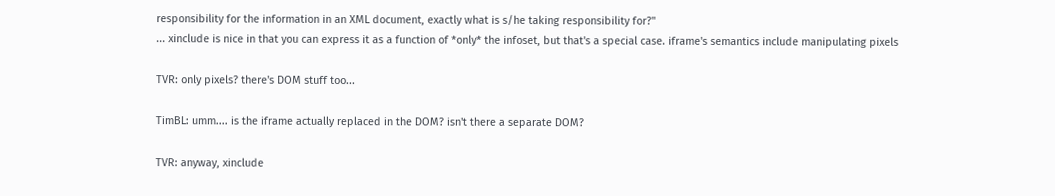responsibility for the information in an XML document, exactly what is s/he taking responsibility for?"
... xinclude is nice in that you can express it as a function of *only* the infoset, but that's a special case. iframe's semantics include manipulating pixels

TVR: only pixels? there's DOM stuff too...

TimBL: umm.... is the iframe actually replaced in the DOM? isn't there a separate DOM?

TVR: anyway, xinclude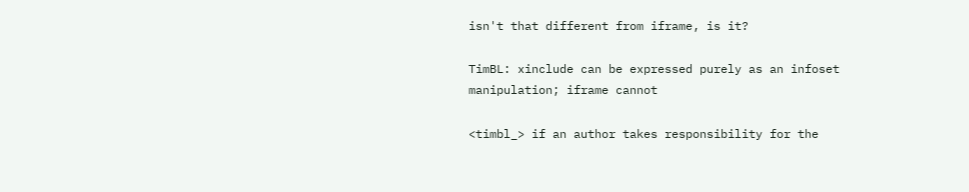isn't that different from iframe, is it?

TimBL: xinclude can be expressed purely as an infoset manipulation; iframe cannot

<timbl_> if an author takes responsibility for the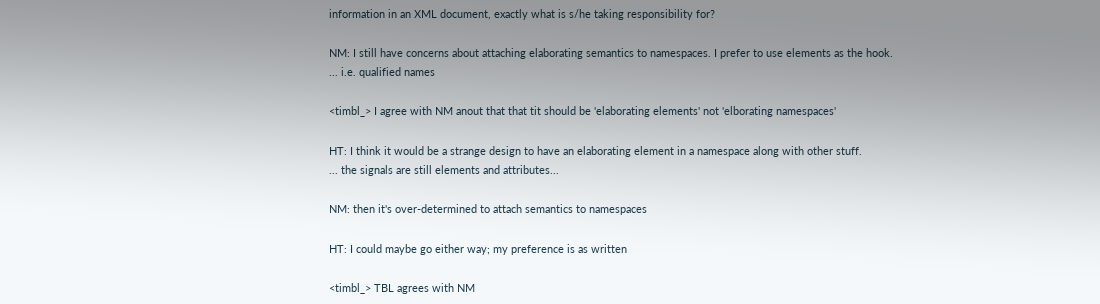information in an XML document, exactly what is s/he taking responsibility for?

NM: I still have concerns about attaching elaborating semantics to namespaces. I prefer to use elements as the hook.
... i.e. qualified names

<timbl_> I agree with NM anout that that tit should be 'elaborating elements' not 'elborating namespaces'

HT: I think it would be a strange design to have an elaborating element in a namespace along with other stuff.
... the signals are still elements and attributes...

NM: then it's over-determined to attach semantics to namespaces

HT: I could maybe go either way; my preference is as written

<timbl_> TBL agrees with NM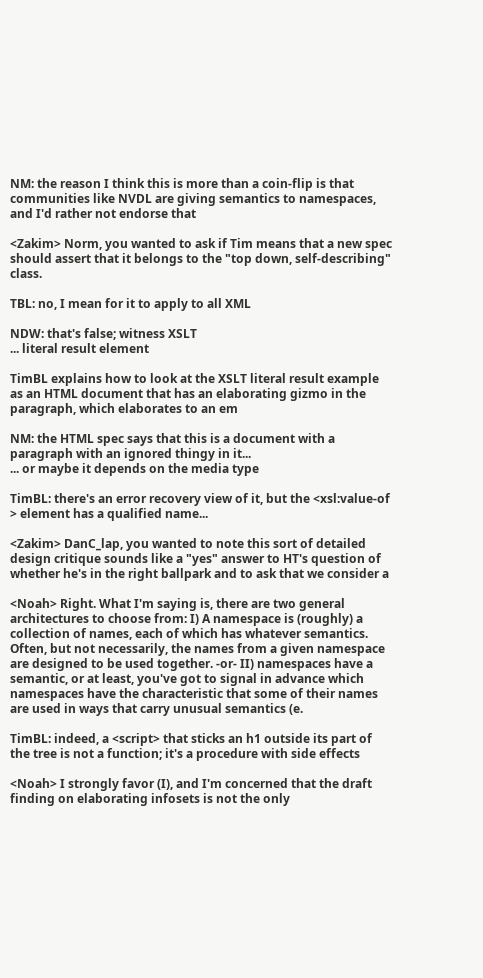NM: the reason I think this is more than a coin-flip is that communities like NVDL are giving semantics to namespaces, and I'd rather not endorse that

<Zakim> Norm, you wanted to ask if Tim means that a new spec should assert that it belongs to the "top down, self-describing" class.

TBL: no, I mean for it to apply to all XML

NDW: that's false; witness XSLT
... literal result element

TimBL explains how to look at the XSLT literal result example as an HTML document that has an elaborating gizmo in the paragraph, which elaborates to an em

NM: the HTML spec says that this is a document with a paragraph with an ignored thingy in it...
... or maybe it depends on the media type

TimBL: there's an error recovery view of it, but the <xsl:value-of > element has a qualified name...

<Zakim> DanC_lap, you wanted to note this sort of detailed design critique sounds like a "yes" answer to HT's question of whether he's in the right ballpark and to ask that we consider a

<Noah> Right. What I'm saying is, there are two general architectures to choose from: I) A namespace is (roughly) a collection of names, each of which has whatever semantics. Often, but not necessarily, the names from a given namespace are designed to be used together. -or- II) namespaces have a semantic, or at least, you've got to signal in advance which namespaces have the characteristic that some of their names are used in ways that carry unusual semantics (e.

TimBL: indeed, a <script> that sticks an h1 outside its part of the tree is not a function; it's a procedure with side effects

<Noah> I strongly favor (I), and I'm concerned that the draft finding on elaborating infosets is not the only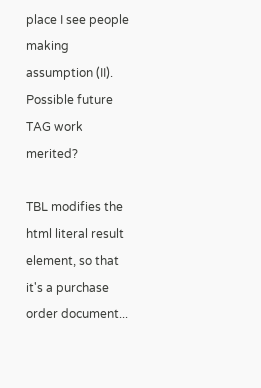place I see people making assumption (II). Possible future TAG work merited?

TBL modifies the html literal result element, so that it's a purchase order document...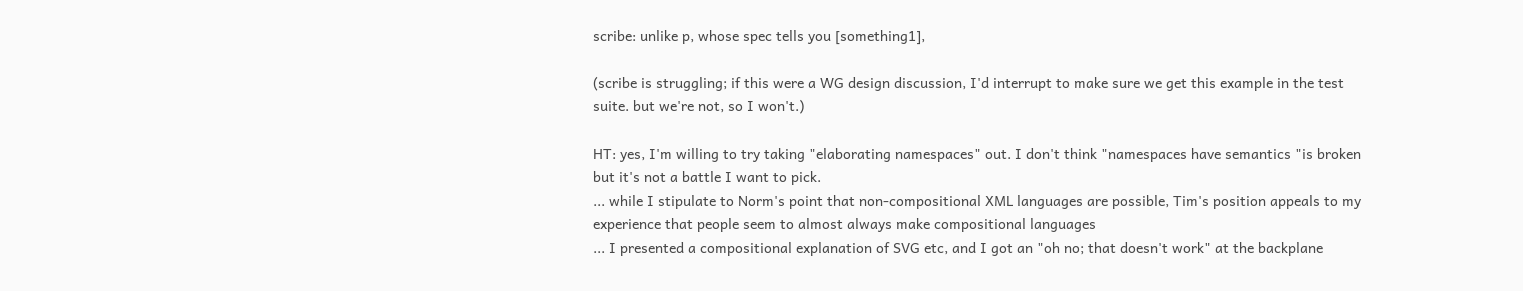scribe: unlike p, whose spec tells you [something1],

(scribe is struggling; if this were a WG design discussion, I'd interrupt to make sure we get this example in the test suite. but we're not, so I won't.)

HT: yes, I'm willing to try taking "elaborating namespaces" out. I don't think "namespaces have semantics "is broken but it's not a battle I want to pick.
... while I stipulate to Norm's point that non-compositional XML languages are possible, Tim's position appeals to my experience that people seem to almost always make compositional languages
... I presented a compositional explanation of SVG etc, and I got an "oh no; that doesn't work" at the backplane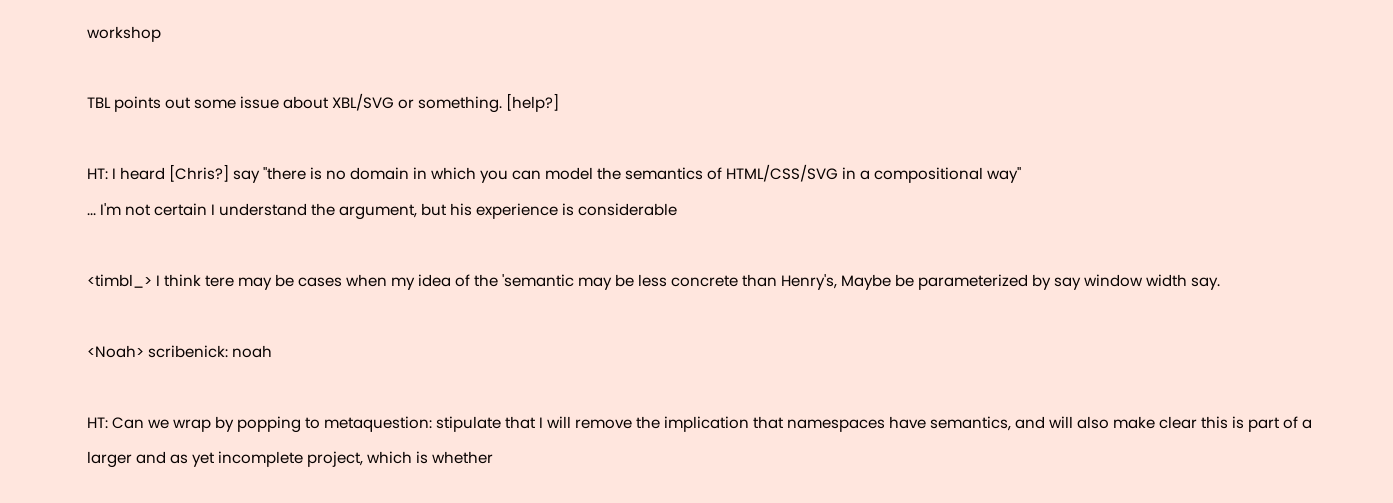workshop

TBL points out some issue about XBL/SVG or something. [help?]

HT: I heard [Chris?] say "there is no domain in which you can model the semantics of HTML/CSS/SVG in a compositional way"
... I'm not certain I understand the argument, but his experience is considerable

<timbl_> I think tere may be cases when my idea of the 'semantic may be less concrete than Henry's, Maybe be parameterized by say window width say.

<Noah> scribenick: noah

HT: Can we wrap by popping to metaquestion: stipulate that I will remove the implication that namespaces have semantics, and will also make clear this is part of a larger and as yet incomplete project, which is whether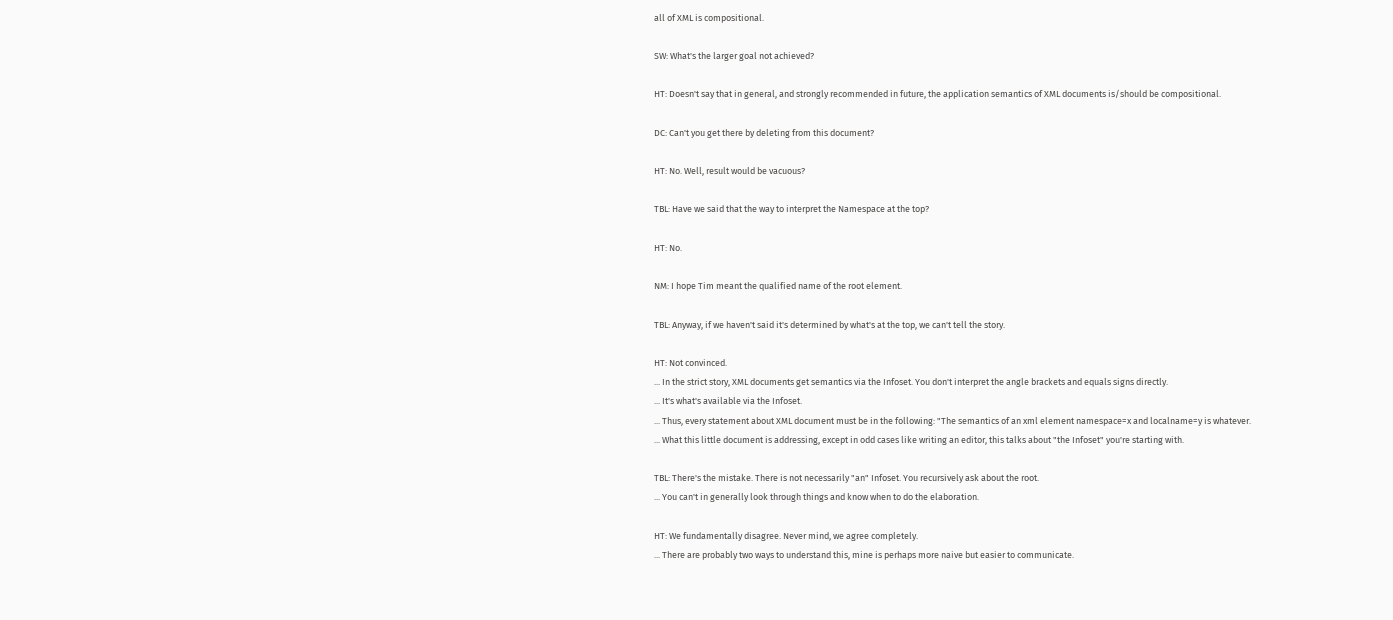all of XML is compositional.

SW: What's the larger goal not achieved?

HT: Doesn't say that in general, and strongly recommended in future, the application semantics of XML documents is/should be compositional.

DC: Can't you get there by deleting from this document?

HT: No. Well, result would be vacuous?

TBL: Have we said that the way to interpret the Namespace at the top?

HT: No.

NM: I hope Tim meant the qualified name of the root element.

TBL: Anyway, if we haven't said it's determined by what's at the top, we can't tell the story.

HT: Not convinced.
... In the strict story, XML documents get semantics via the Infoset. You don't interpret the angle brackets and equals signs directly.
... It's what's available via the Infoset.
... Thus, every statement about XML document must be in the following: "The semantics of an xml element namespace=x and localname=y is whatever.
... What this little document is addressing, except in odd cases like writing an editor, this talks about "the Infoset" you're starting with.

TBL: There's the mistake. There is not necessarily "an" Infoset. You recursively ask about the root.
... You can't in generally look through things and know when to do the elaboration.

HT: We fundamentally disagree. Never mind, we agree completely.
... There are probably two ways to understand this, mine is perhaps more naive but easier to communicate.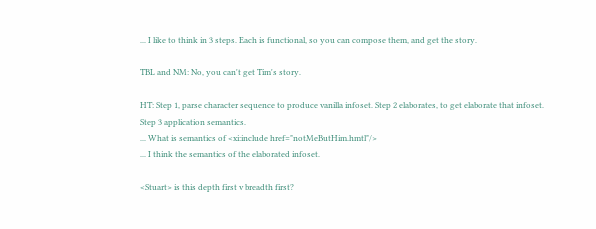... I like to think in 3 steps. Each is functional, so you can compose them, and get the story.

TBL and NM: No, you can't get Tim's story.

HT: Step 1, parse character sequence to produce vanilla infoset. Step 2 elaborates, to get elaborate that infoset. Step 3 application semantics.
... What is semantics of <xi:include href="notMeButHim.hmtl"/>
... I think the semantics of the elaborated infoset.

<Stuart> is this depth first v breadth first?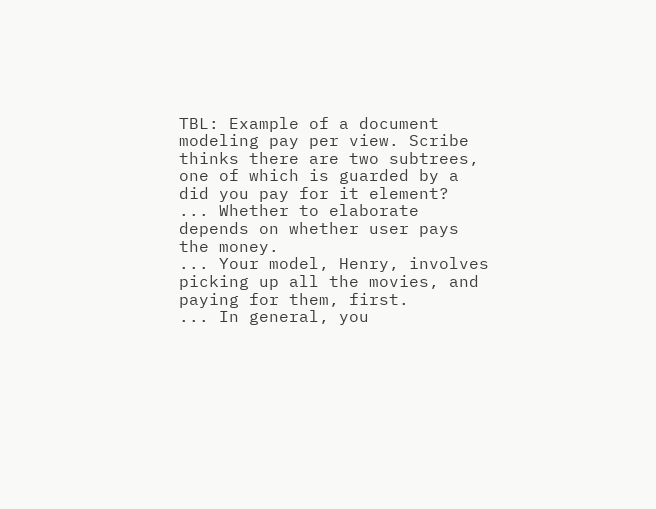TBL: Example of a document modeling pay per view. Scribe thinks there are two subtrees, one of which is guarded by a did you pay for it element?
... Whether to elaborate depends on whether user pays the money.
... Your model, Henry, involves picking up all the movies, and paying for them, first.
... In general, you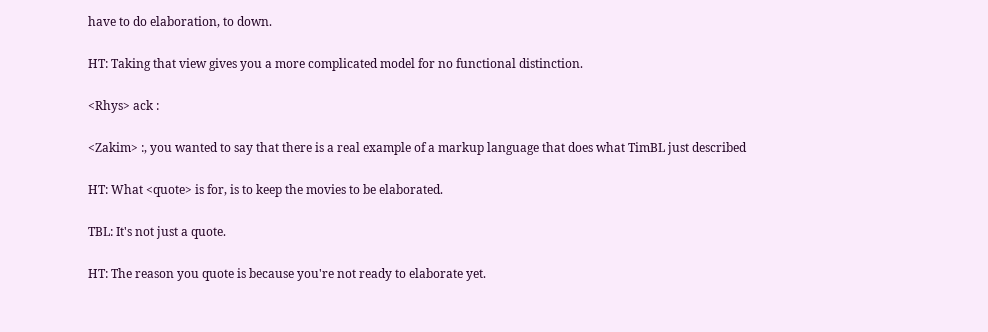have to do elaboration, to down.

HT: Taking that view gives you a more complicated model for no functional distinction.

<Rhys> ack :

<Zakim> :, you wanted to say that there is a real example of a markup language that does what TimBL just described

HT: What <quote> is for, is to keep the movies to be elaborated.

TBL: It's not just a quote.

HT: The reason you quote is because you're not ready to elaborate yet.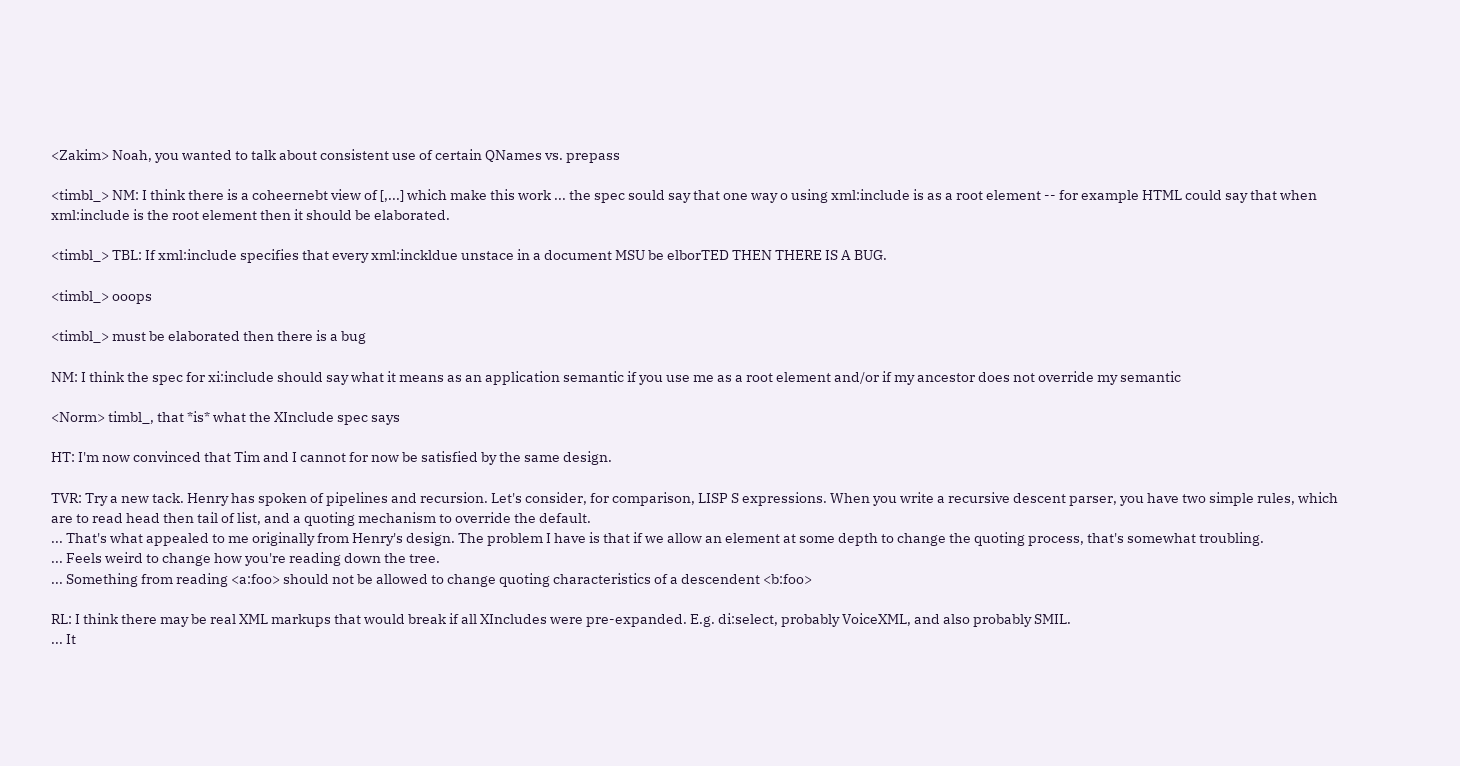<Zakim> Noah, you wanted to talk about consistent use of certain QNames vs. prepass

<timbl_> NM: I think there is a coheernebt view of [,...] which make this work ... the spec sould say that one way o using xml:include is as a root element -- for example HTML could say that when xml:include is the root element then it should be elaborated.

<timbl_> TBL: If xml:include specifies that every xml:inckldue unstace in a document MSU be elborTED THEN THERE IS A BUG.

<timbl_> ooops

<timbl_> must be elaborated then there is a bug

NM: I think the spec for xi:include should say what it means as an application semantic if you use me as a root element and/or if my ancestor does not override my semantic

<Norm> timbl_, that *is* what the XInclude spec says

HT: I'm now convinced that Tim and I cannot for now be satisfied by the same design.

TVR: Try a new tack. Henry has spoken of pipelines and recursion. Let's consider, for comparison, LISP S expressions. When you write a recursive descent parser, you have two simple rules, which are to read head then tail of list, and a quoting mechanism to override the default.
... That's what appealed to me originally from Henry's design. The problem I have is that if we allow an element at some depth to change the quoting process, that's somewhat troubling.
... Feels weird to change how you're reading down the tree.
... Something from reading <a:foo> should not be allowed to change quoting characteristics of a descendent <b:foo>

RL: I think there may be real XML markups that would break if all XIncludes were pre-expanded. E.g. di:select, probably VoiceXML, and also probably SMIL.
... It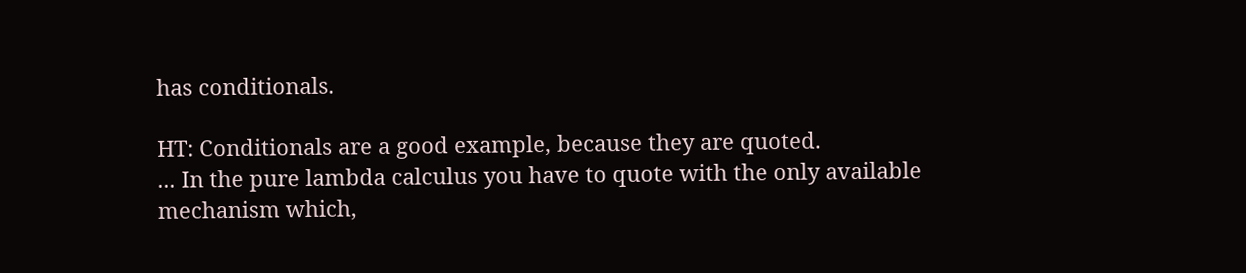has conditionals.

HT: Conditionals are a good example, because they are quoted.
... In the pure lambda calculus you have to quote with the only available mechanism which,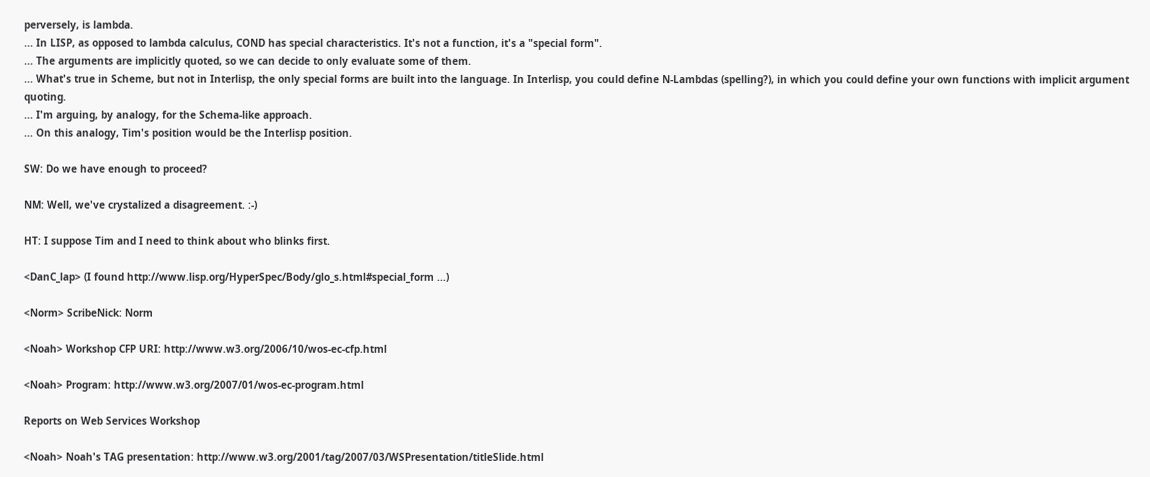perversely, is lambda.
... In LISP, as opposed to lambda calculus, COND has special characteristics. It's not a function, it's a "special form".
... The arguments are implicitly quoted, so we can decide to only evaluate some of them.
... What's true in Scheme, but not in Interlisp, the only special forms are built into the language. In Interlisp, you could define N-Lambdas (spelling?), in which you could define your own functions with implicit argument quoting.
... I'm arguing, by analogy, for the Schema-like approach.
... On this analogy, Tim's position would be the Interlisp position.

SW: Do we have enough to proceed?

NM: Well, we've crystalized a disagreement. :-)

HT: I suppose Tim and I need to think about who blinks first.

<DanC_lap> (I found http://www.lisp.org/HyperSpec/Body/glo_s.html#special_form ...)

<Norm> ScribeNick: Norm

<Noah> Workshop CFP URI: http://www.w3.org/2006/10/wos-ec-cfp.html

<Noah> Program: http://www.w3.org/2007/01/wos-ec-program.html

Reports on Web Services Workshop

<Noah> Noah's TAG presentation: http://www.w3.org/2001/tag/2007/03/WSPresentation/titleSlide.html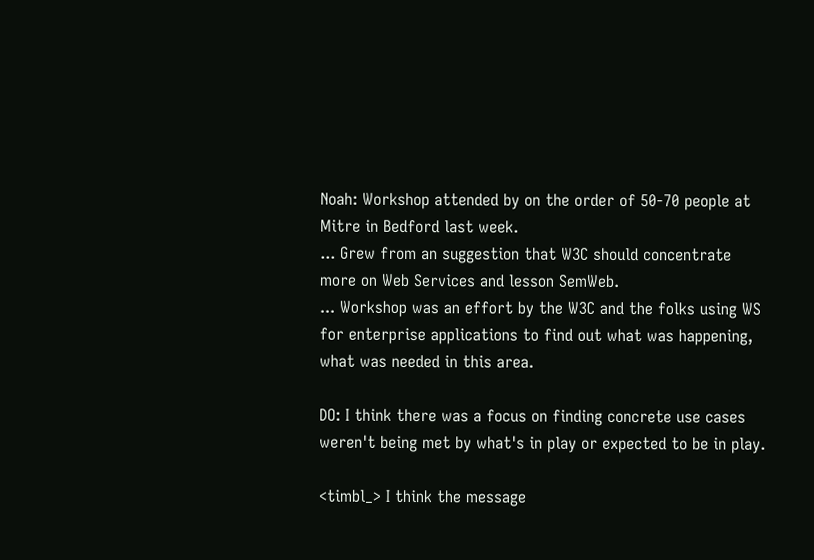Noah: Workshop attended by on the order of 50-70 people at Mitre in Bedford last week.
... Grew from an suggestion that W3C should concentrate more on Web Services and lesson SemWeb.
... Workshop was an effort by the W3C and the folks using WS for enterprise applications to find out what was happening, what was needed in this area.

DO: I think there was a focus on finding concrete use cases weren't being met by what's in play or expected to be in play.

<timbl_> I think the message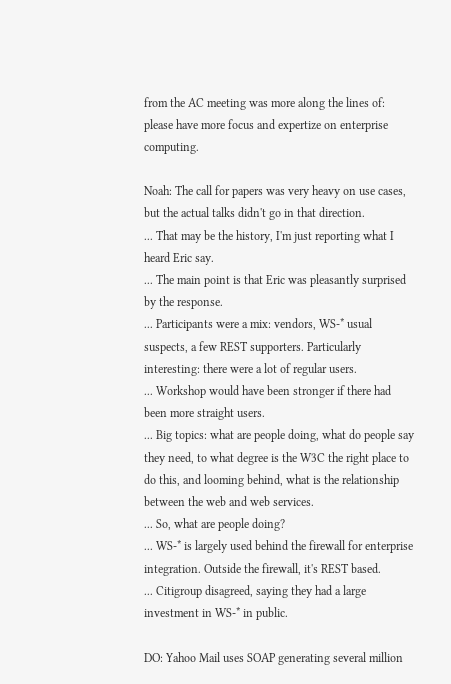from the AC meeting was more along the lines of: please have more focus and expertize on enterprise computing.

Noah: The call for papers was very heavy on use cases, but the actual talks didn't go in that direction.
... That may be the history, I'm just reporting what I heard Eric say.
... The main point is that Eric was pleasantly surprised by the response.
... Participants were a mix: vendors, WS-* usual suspects, a few REST supporters. Particularly interesting: there were a lot of regular users.
... Workshop would have been stronger if there had been more straight users.
... Big topics: what are people doing, what do people say they need, to what degree is the W3C the right place to do this, and looming behind, what is the relationship between the web and web services.
... So, what are people doing?
... WS-* is largely used behind the firewall for enterprise integration. Outside the firewall, it's REST based.
... Citigroup disagreed, saying they had a large investment in WS-* in public.

DO: Yahoo Mail uses SOAP generating several million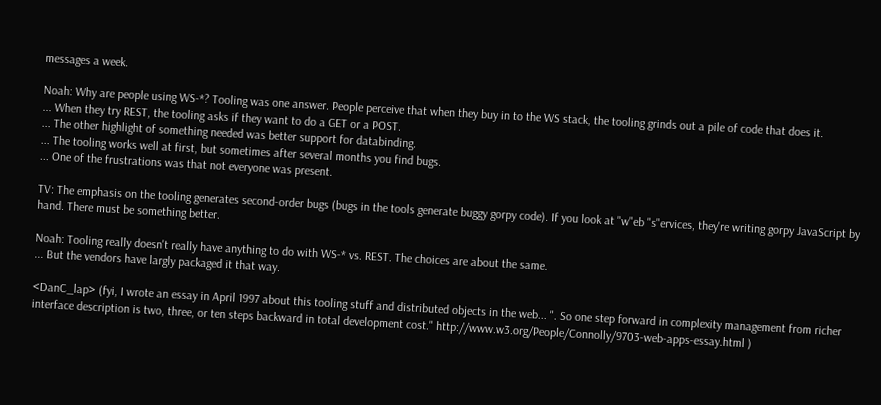messages a week.

Noah: Why are people using WS-*? Tooling was one answer. People perceive that when they buy in to the WS stack, the tooling grinds out a pile of code that does it.
... When they try REST, the tooling asks if they want to do a GET or a POST.
... The other highlight of something needed was better support for databinding.
... The tooling works well at first, but sometimes after several months you find bugs.
... One of the frustrations was that not everyone was present.

TV: The emphasis on the tooling generates second-order bugs (bugs in the tools generate buggy gorpy code). If you look at "w"eb "s"ervices, they're writing gorpy JavaScript by hand. There must be something better.

Noah: Tooling really doesn't really have anything to do with WS-* vs. REST. The choices are about the same.
... But the vendors have largly packaged it that way.

<DanC_lap> (fyi, I wrote an essay in April 1997 about this tooling stuff and distributed objects in the web... ". So one step forward in complexity management from richer interface description is two, three, or ten steps backward in total development cost." http://www.w3.org/People/Connolly/9703-web-apps-essay.html )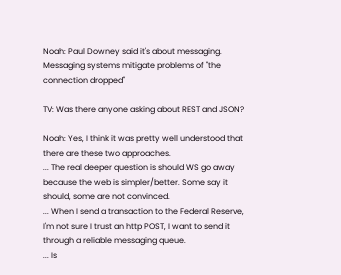Noah: Paul Downey said it's about messaging. Messaging systems mitigate problems of "the connection dropped"

TV: Was there anyone asking about REST and JSON?

Noah: Yes, I think it was pretty well understood that there are these two approaches.
... The real deeper question is should WS go away because the web is simpler/better. Some say it should, some are not convinced.
... When I send a transaction to the Federal Reserve, I'm not sure I trust an http POST, I want to send it through a reliable messaging queue.
... Is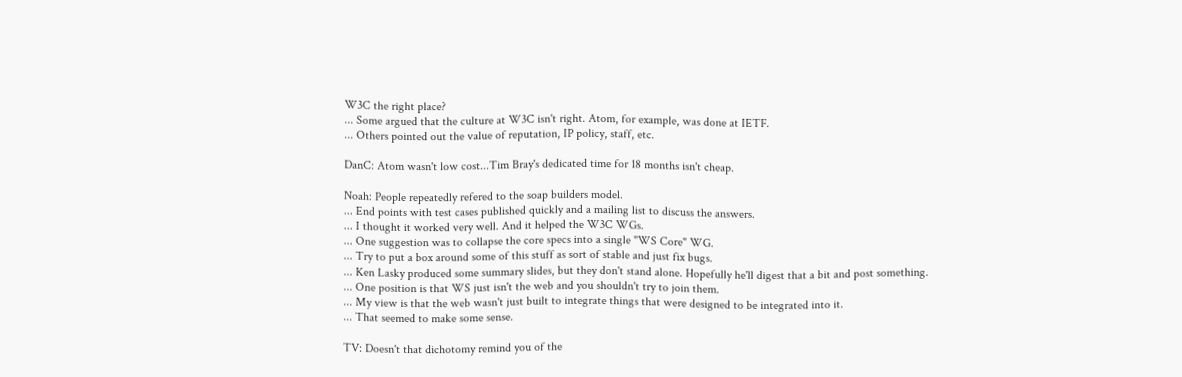W3C the right place?
... Some argued that the culture at W3C isn't right. Atom, for example, was done at IETF.
... Others pointed out the value of reputation, IP policy, staff, etc.

DanC: Atom wasn't low cost...Tim Bray's dedicated time for 18 months isn't cheap.

Noah: People repeatedly refered to the soap builders model.
... End points with test cases published quickly and a mailing list to discuss the answers.
... I thought it worked very well. And it helped the W3C WGs.
... One suggestion was to collapse the core specs into a single "WS Core" WG.
... Try to put a box around some of this stuff as sort of stable and just fix bugs.
... Ken Lasky produced some summary slides, but they don't stand alone. Hopefully he'll digest that a bit and post something.
... One position is that WS just isn't the web and you shouldn't try to join them.
... My view is that the web wasn't just built to integrate things that were designed to be integrated into it.
... That seemed to make some sense.

TV: Doesn't that dichotomy remind you of the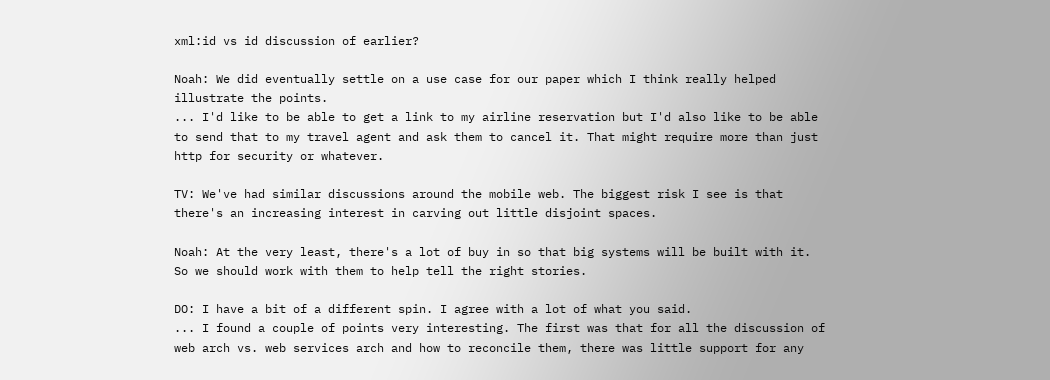xml:id vs id discussion of earlier?

Noah: We did eventually settle on a use case for our paper which I think really helped illustrate the points.
... I'd like to be able to get a link to my airline reservation but I'd also like to be able to send that to my travel agent and ask them to cancel it. That might require more than just http for security or whatever.

TV: We've had similar discussions around the mobile web. The biggest risk I see is that there's an increasing interest in carving out little disjoint spaces.

Noah: At the very least, there's a lot of buy in so that big systems will be built with it. So we should work with them to help tell the right stories.

DO: I have a bit of a different spin. I agree with a lot of what you said.
... I found a couple of points very interesting. The first was that for all the discussion of web arch vs. web services arch and how to reconcile them, there was little support for any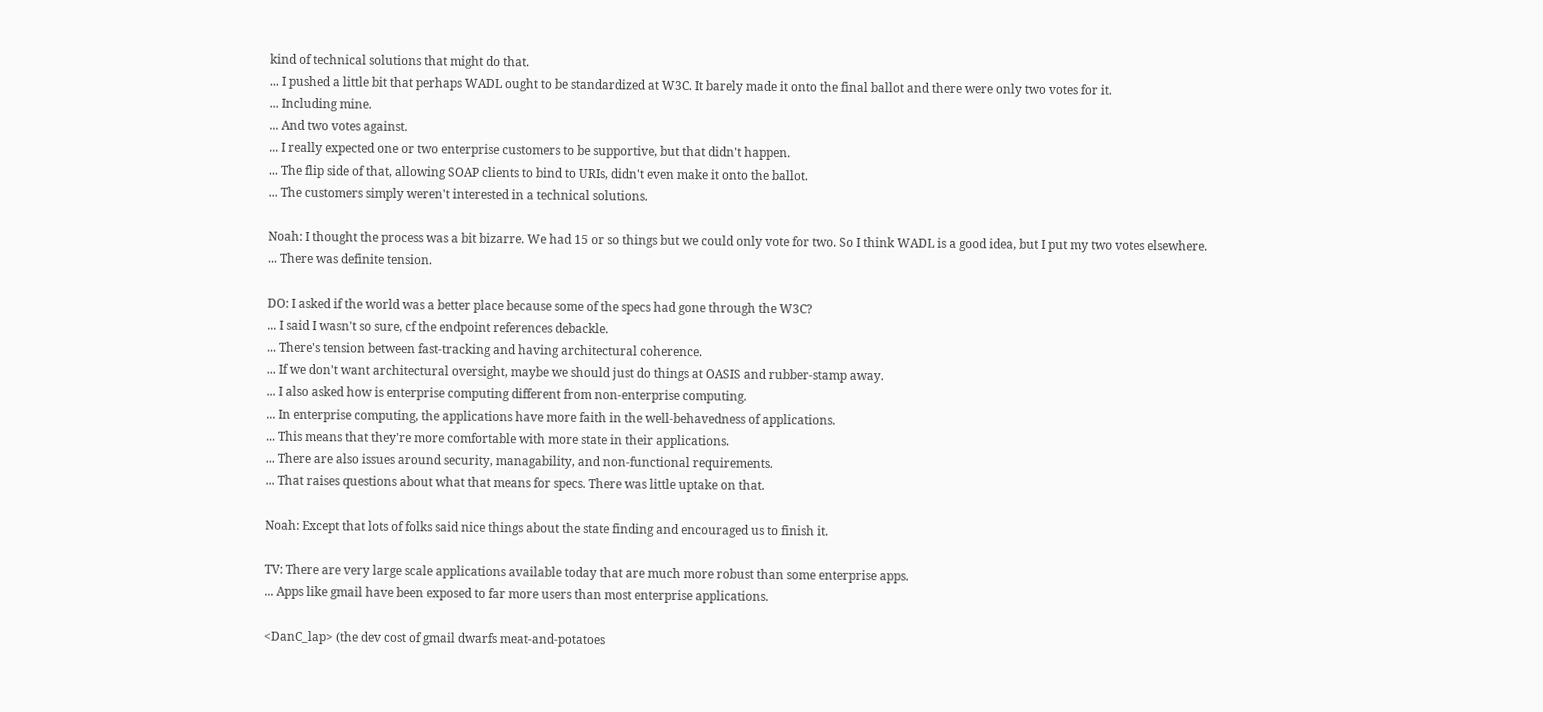kind of technical solutions that might do that.
... I pushed a little bit that perhaps WADL ought to be standardized at W3C. It barely made it onto the final ballot and there were only two votes for it.
... Including mine.
... And two votes against.
... I really expected one or two enterprise customers to be supportive, but that didn't happen.
... The flip side of that, allowing SOAP clients to bind to URIs, didn't even make it onto the ballot.
... The customers simply weren't interested in a technical solutions.

Noah: I thought the process was a bit bizarre. We had 15 or so things but we could only vote for two. So I think WADL is a good idea, but I put my two votes elsewhere.
... There was definite tension.

DO: I asked if the world was a better place because some of the specs had gone through the W3C?
... I said I wasn't so sure, cf the endpoint references debackle.
... There's tension between fast-tracking and having architectural coherence.
... If we don't want architectural oversight, maybe we should just do things at OASIS and rubber-stamp away.
... I also asked how is enterprise computing different from non-enterprise computing.
... In enterprise computing, the applications have more faith in the well-behavedness of applications.
... This means that they're more comfortable with more state in their applications.
... There are also issues around security, managability, and non-functional requirements.
... That raises questions about what that means for specs. There was little uptake on that.

Noah: Except that lots of folks said nice things about the state finding and encouraged us to finish it.

TV: There are very large scale applications available today that are much more robust than some enterprise apps.
... Apps like gmail have been exposed to far more users than most enterprise applications.

<DanC_lap> (the dev cost of gmail dwarfs meat-and-potatoes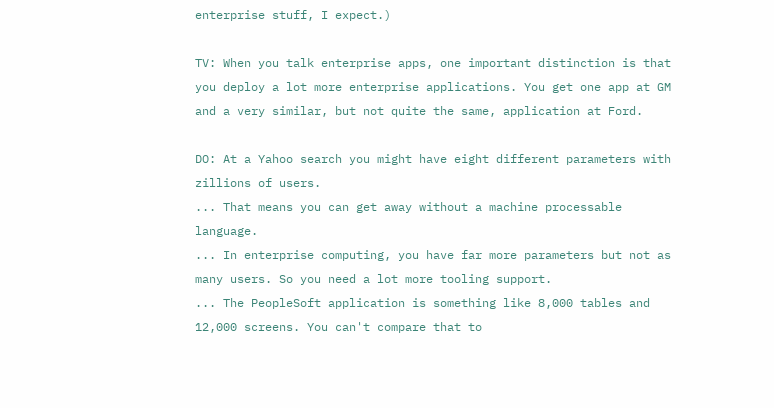enterprise stuff, I expect.)

TV: When you talk enterprise apps, one important distinction is that you deploy a lot more enterprise applications. You get one app at GM and a very similar, but not quite the same, application at Ford.

DO: At a Yahoo search you might have eight different parameters with zillions of users.
... That means you can get away without a machine processable language.
... In enterprise computing, you have far more parameters but not as many users. So you need a lot more tooling support.
... The PeopleSoft application is something like 8,000 tables and 12,000 screens. You can't compare that to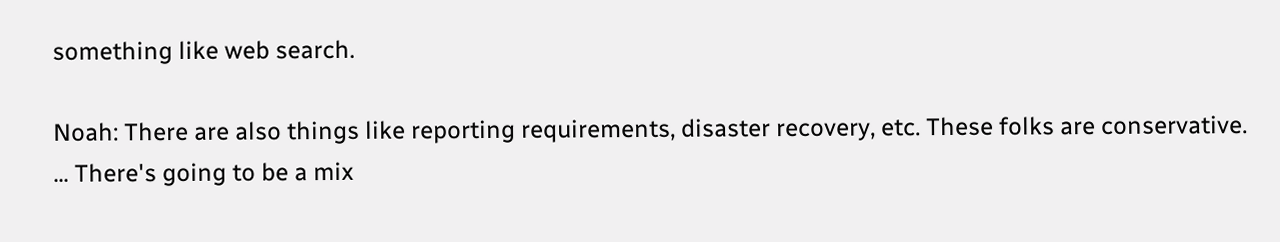something like web search.

Noah: There are also things like reporting requirements, disaster recovery, etc. These folks are conservative.
... There's going to be a mix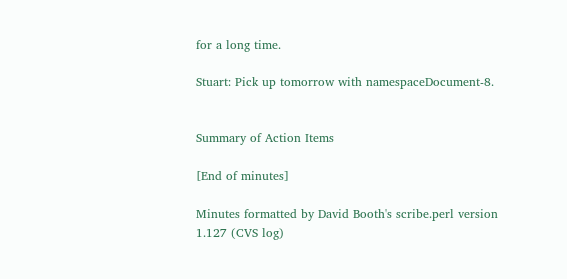for a long time.

Stuart: Pick up tomorrow with namespaceDocument-8.


Summary of Action Items

[End of minutes]

Minutes formatted by David Booth's scribe.perl version 1.127 (CVS log)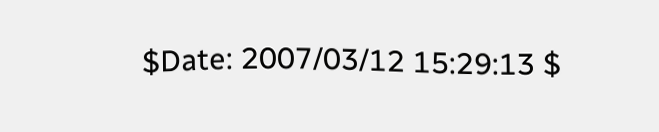$Date: 2007/03/12 15:29:13 $